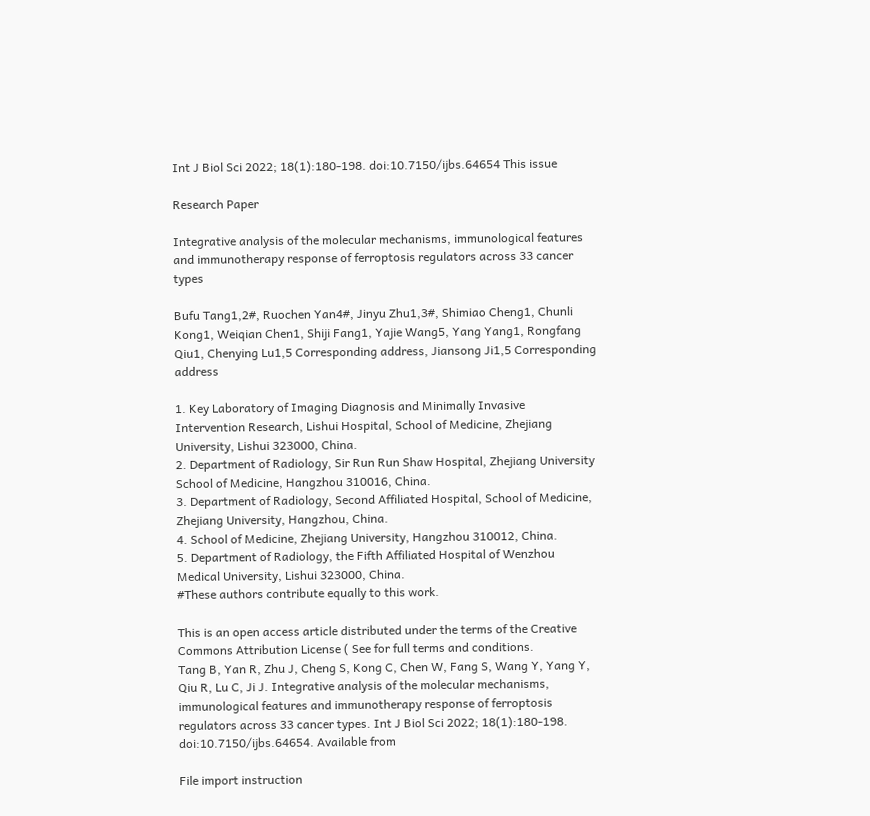Int J Biol Sci 2022; 18(1):180-198. doi:10.7150/ijbs.64654 This issue

Research Paper

Integrative analysis of the molecular mechanisms, immunological features and immunotherapy response of ferroptosis regulators across 33 cancer types

Bufu Tang1,2#, Ruochen Yan4#, Jinyu Zhu1,3#, Shimiao Cheng1, Chunli Kong1, Weiqian Chen1, Shiji Fang1, Yajie Wang5, Yang Yang1, Rongfang Qiu1, Chenying Lu1,5 Corresponding address, Jiansong Ji1,5 Corresponding address

1. Key Laboratory of Imaging Diagnosis and Minimally Invasive Intervention Research, Lishui Hospital, School of Medicine, Zhejiang University, Lishui 323000, China.
2. Department of Radiology, Sir Run Run Shaw Hospital, Zhejiang University School of Medicine, Hangzhou 310016, China.
3. Department of Radiology, Second Affiliated Hospital, School of Medicine, Zhejiang University, Hangzhou, China.
4. School of Medicine, Zhejiang University, Hangzhou 310012, China.
5. Department of Radiology, the Fifth Affiliated Hospital of Wenzhou Medical University, Lishui 323000, China.
#These authors contribute equally to this work.

This is an open access article distributed under the terms of the Creative Commons Attribution License ( See for full terms and conditions.
Tang B, Yan R, Zhu J, Cheng S, Kong C, Chen W, Fang S, Wang Y, Yang Y, Qiu R, Lu C, Ji J. Integrative analysis of the molecular mechanisms, immunological features and immunotherapy response of ferroptosis regulators across 33 cancer types. Int J Biol Sci 2022; 18(1):180-198. doi:10.7150/ijbs.64654. Available from

File import instruction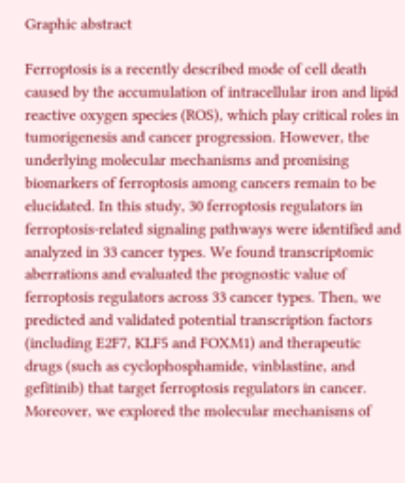Graphic abstract

Ferroptosis is a recently described mode of cell death caused by the accumulation of intracellular iron and lipid reactive oxygen species (ROS), which play critical roles in tumorigenesis and cancer progression. However, the underlying molecular mechanisms and promising biomarkers of ferroptosis among cancers remain to be elucidated. In this study, 30 ferroptosis regulators in ferroptosis-related signaling pathways were identified and analyzed in 33 cancer types. We found transcriptomic aberrations and evaluated the prognostic value of ferroptosis regulators across 33 cancer types. Then, we predicted and validated potential transcription factors (including E2F7, KLF5 and FOXM1) and therapeutic drugs (such as cyclophosphamide, vinblastine, and gefitinib) that target ferroptosis regulators in cancer. Moreover, we explored the molecular mechanisms of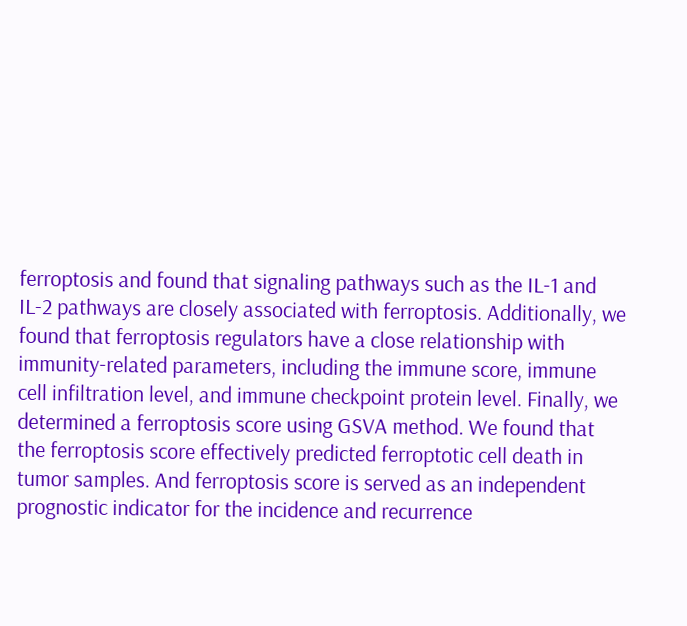ferroptosis and found that signaling pathways such as the IL-1 and IL-2 pathways are closely associated with ferroptosis. Additionally, we found that ferroptosis regulators have a close relationship with immunity-related parameters, including the immune score, immune cell infiltration level, and immune checkpoint protein level. Finally, we determined a ferroptosis score using GSVA method. We found that the ferroptosis score effectively predicted ferroptotic cell death in tumor samples. And ferroptosis score is served as an independent prognostic indicator for the incidence and recurrence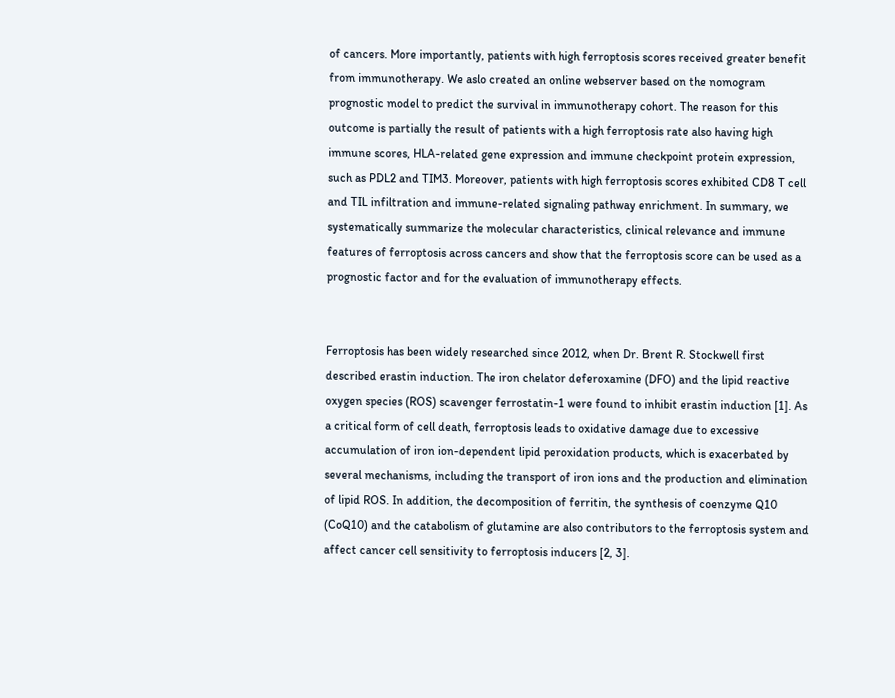of cancers. More importantly, patients with high ferroptosis scores received greater benefit from immunotherapy. We aslo created an online webserver based on the nomogram prognostic model to predict the survival in immunotherapy cohort. The reason for this outcome is partially the result of patients with a high ferroptosis rate also having high immune scores, HLA-related gene expression and immune checkpoint protein expression, such as PDL2 and TIM3. Moreover, patients with high ferroptosis scores exhibited CD8 T cell and TIL infiltration and immune-related signaling pathway enrichment. In summary, we systematically summarize the molecular characteristics, clinical relevance and immune features of ferroptosis across cancers and show that the ferroptosis score can be used as a prognostic factor and for the evaluation of immunotherapy effects.


Ferroptosis has been widely researched since 2012, when Dr. Brent R. Stockwell first described erastin induction. The iron chelator deferoxamine (DFO) and the lipid reactive oxygen species (ROS) scavenger ferrostatin-1 were found to inhibit erastin induction [1]. As a critical form of cell death, ferroptosis leads to oxidative damage due to excessive accumulation of iron ion-dependent lipid peroxidation products, which is exacerbated by several mechanisms, including the transport of iron ions and the production and elimination of lipid ROS. In addition, the decomposition of ferritin, the synthesis of coenzyme Q10 (CoQ10) and the catabolism of glutamine are also contributors to the ferroptosis system and affect cancer cell sensitivity to ferroptosis inducers [2, 3].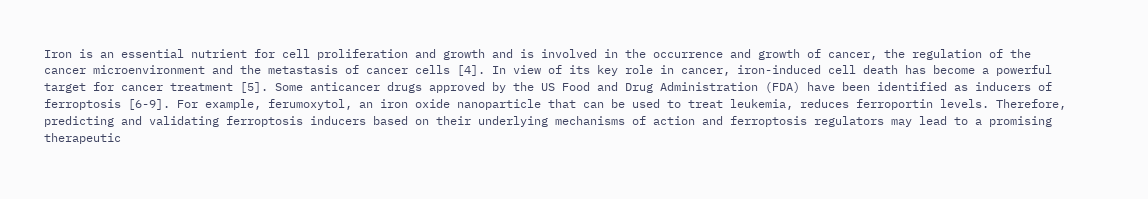Iron is an essential nutrient for cell proliferation and growth and is involved in the occurrence and growth of cancer, the regulation of the cancer microenvironment and the metastasis of cancer cells [4]. In view of its key role in cancer, iron-induced cell death has become a powerful target for cancer treatment [5]. Some anticancer drugs approved by the US Food and Drug Administration (FDA) have been identified as inducers of ferroptosis [6-9]. For example, ferumoxytol, an iron oxide nanoparticle that can be used to treat leukemia, reduces ferroportin levels. Therefore, predicting and validating ferroptosis inducers based on their underlying mechanisms of action and ferroptosis regulators may lead to a promising therapeutic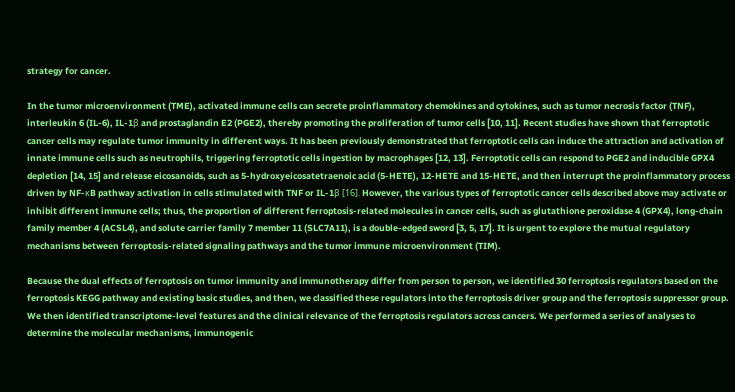strategy for cancer.

In the tumor microenvironment (TME), activated immune cells can secrete proinflammatory chemokines and cytokines, such as tumor necrosis factor (TNF), interleukin 6 (IL-6), IL-1β and prostaglandin E2 (PGE2), thereby promoting the proliferation of tumor cells [10, 11]. Recent studies have shown that ferroptotic cancer cells may regulate tumor immunity in different ways. It has been previously demonstrated that ferroptotic cells can induce the attraction and activation of innate immune cells such as neutrophils, triggering ferroptotic cells ingestion by macrophages [12, 13]. Ferroptotic cells can respond to PGE2 and inducible GPX4 depletion [14, 15] and release eicosanoids, such as 5-hydroxyeicosatetraenoic acid (5-HETE), 12-HETE and 15-HETE, and then interrupt the proinflammatory process driven by NF-κB pathway activation in cells stimulated with TNF or IL-1β [16]. However, the various types of ferroptotic cancer cells described above may activate or inhibit different immune cells; thus, the proportion of different ferroptosis-related molecules in cancer cells, such as glutathione peroxidase 4 (GPX4), long-chain family member 4 (ACSL4), and solute carrier family 7 member 11 (SLC7A11), is a double-edged sword [3, 5, 17]. It is urgent to explore the mutual regulatory mechanisms between ferroptosis-related signaling pathways and the tumor immune microenvironment (TIM).

Because the dual effects of ferroptosis on tumor immunity and immunotherapy differ from person to person, we identified 30 ferroptosis regulators based on the ferroptosis KEGG pathway and existing basic studies, and then, we classified these regulators into the ferroptosis driver group and the ferroptosis suppressor group. We then identified transcriptome-level features and the clinical relevance of the ferroptosis regulators across cancers. We performed a series of analyses to determine the molecular mechanisms, immunogenic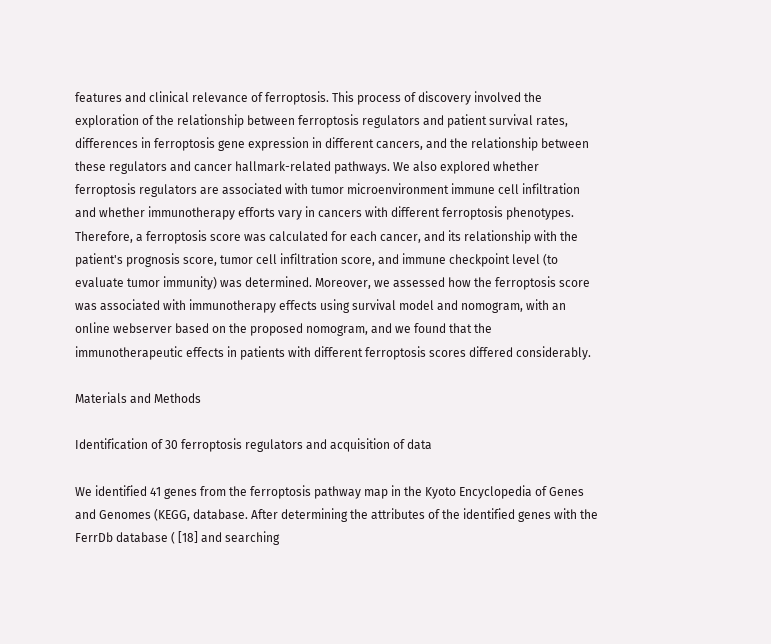features and clinical relevance of ferroptosis. This process of discovery involved the exploration of the relationship between ferroptosis regulators and patient survival rates, differences in ferroptosis gene expression in different cancers, and the relationship between these regulators and cancer hallmark-related pathways. We also explored whether ferroptosis regulators are associated with tumor microenvironment immune cell infiltration and whether immunotherapy efforts vary in cancers with different ferroptosis phenotypes. Therefore, a ferroptosis score was calculated for each cancer, and its relationship with the patient's prognosis score, tumor cell infiltration score, and immune checkpoint level (to evaluate tumor immunity) was determined. Moreover, we assessed how the ferroptosis score was associated with immunotherapy effects using survival model and nomogram, with an online webserver based on the proposed nomogram, and we found that the immunotherapeutic effects in patients with different ferroptosis scores differed considerably.

Materials and Methods

Identification of 30 ferroptosis regulators and acquisition of data

We identified 41 genes from the ferroptosis pathway map in the Kyoto Encyclopedia of Genes and Genomes (KEGG, database. After determining the attributes of the identified genes with the FerrDb database ( [18] and searching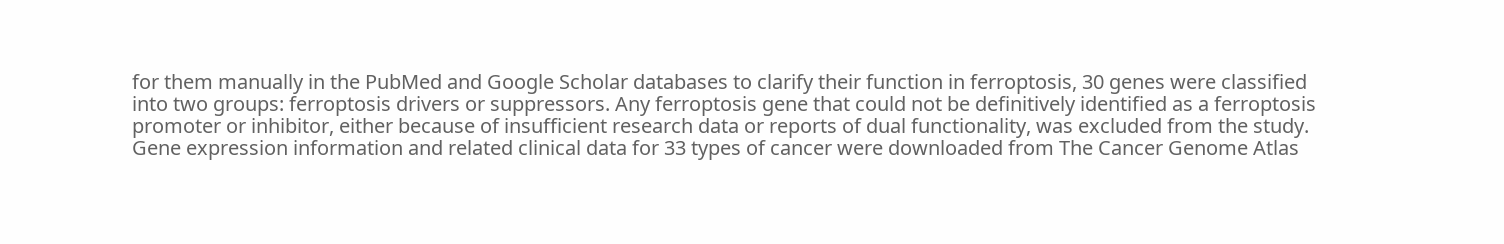for them manually in the PubMed and Google Scholar databases to clarify their function in ferroptosis, 30 genes were classified into two groups: ferroptosis drivers or suppressors. Any ferroptosis gene that could not be definitively identified as a ferroptosis promoter or inhibitor, either because of insufficient research data or reports of dual functionality, was excluded from the study. Gene expression information and related clinical data for 33 types of cancer were downloaded from The Cancer Genome Atlas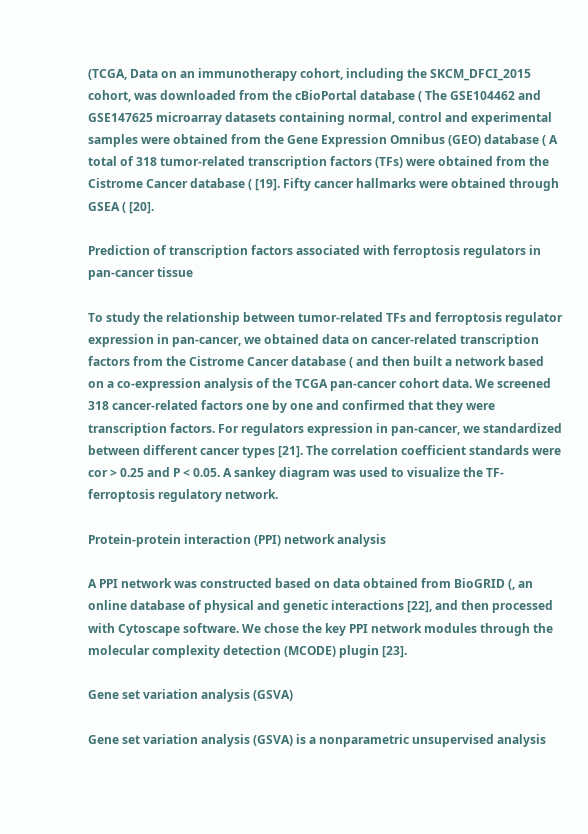(TCGA, Data on an immunotherapy cohort, including the SKCM_DFCI_2015 cohort, was downloaded from the cBioPortal database ( The GSE104462 and GSE147625 microarray datasets containing normal, control and experimental samples were obtained from the Gene Expression Omnibus (GEO) database ( A total of 318 tumor-related transcription factors (TFs) were obtained from the Cistrome Cancer database ( [19]. Fifty cancer hallmarks were obtained through GSEA ( [20].

Prediction of transcription factors associated with ferroptosis regulators in pan-cancer tissue

To study the relationship between tumor-related TFs and ferroptosis regulator expression in pan-cancer, we obtained data on cancer-related transcription factors from the Cistrome Cancer database ( and then built a network based on a co-expression analysis of the TCGA pan-cancer cohort data. We screened 318 cancer-related factors one by one and confirmed that they were transcription factors. For regulators expression in pan-cancer, we standardized between different cancer types [21]. The correlation coefficient standards were cor > 0.25 and P < 0.05. A sankey diagram was used to visualize the TF-ferroptosis regulatory network.

Protein-protein interaction (PPI) network analysis

A PPI network was constructed based on data obtained from BioGRID (, an online database of physical and genetic interactions [22], and then processed with Cytoscape software. We chose the key PPI network modules through the molecular complexity detection (MCODE) plugin [23].

Gene set variation analysis (GSVA)

Gene set variation analysis (GSVA) is a nonparametric unsupervised analysis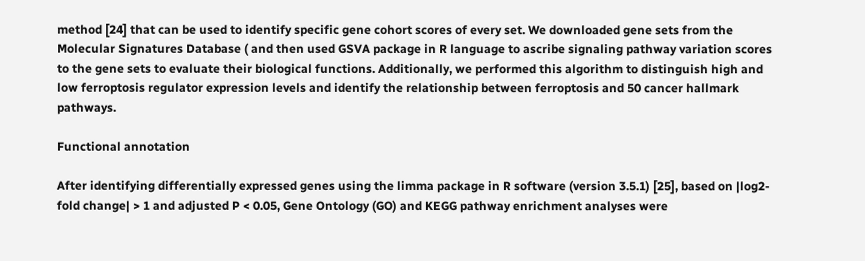method [24] that can be used to identify specific gene cohort scores of every set. We downloaded gene sets from the Molecular Signatures Database ( and then used GSVA package in R language to ascribe signaling pathway variation scores to the gene sets to evaluate their biological functions. Additionally, we performed this algorithm to distinguish high and low ferroptosis regulator expression levels and identify the relationship between ferroptosis and 50 cancer hallmark pathways.

Functional annotation

After identifying differentially expressed genes using the limma package in R software (version 3.5.1) [25], based on |log2-fold change| > 1 and adjusted P < 0.05, Gene Ontology (GO) and KEGG pathway enrichment analyses were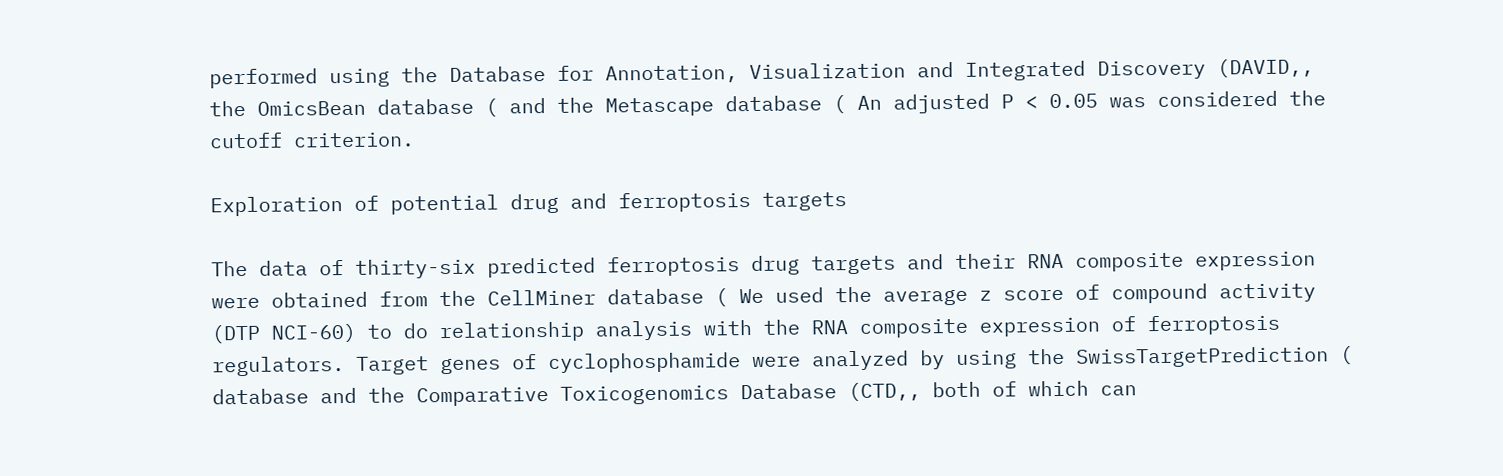performed using the Database for Annotation, Visualization and Integrated Discovery (DAVID,, the OmicsBean database ( and the Metascape database ( An adjusted P < 0.05 was considered the cutoff criterion.

Exploration of potential drug and ferroptosis targets

The data of thirty-six predicted ferroptosis drug targets and their RNA composite expression were obtained from the CellMiner database ( We used the average z score of compound activity (DTP NCI-60) to do relationship analysis with the RNA composite expression of ferroptosis regulators. Target genes of cyclophosphamide were analyzed by using the SwissTargetPrediction ( database and the Comparative Toxicogenomics Database (CTD,, both of which can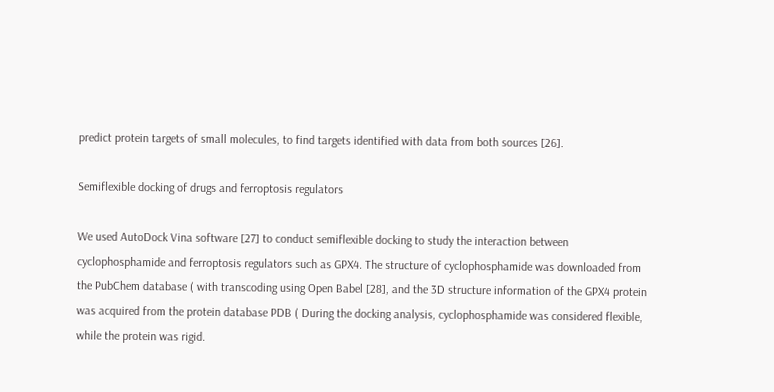predict protein targets of small molecules, to find targets identified with data from both sources [26].

Semiflexible docking of drugs and ferroptosis regulators

We used AutoDock Vina software [27] to conduct semiflexible docking to study the interaction between cyclophosphamide and ferroptosis regulators such as GPX4. The structure of cyclophosphamide was downloaded from the PubChem database ( with transcoding using Open Babel [28], and the 3D structure information of the GPX4 protein was acquired from the protein database PDB ( During the docking analysis, cyclophosphamide was considered flexible, while the protein was rigid.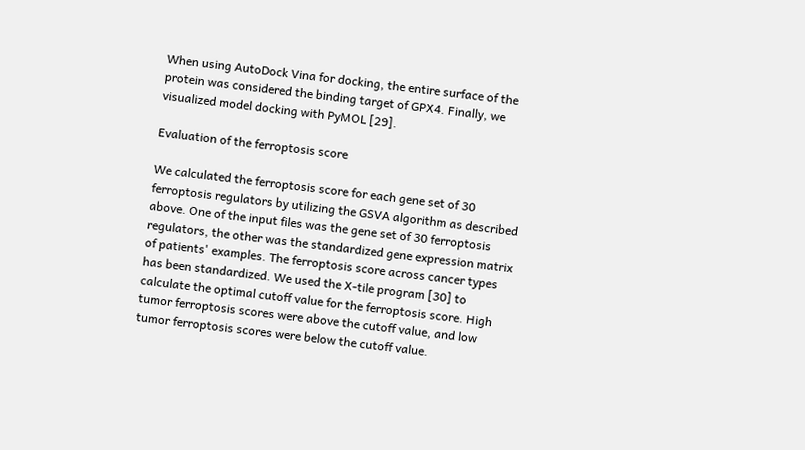When using AutoDock Vina for docking, the entire surface of the protein was considered the binding target of GPX4. Finally, we visualized model docking with PyMOL [29].

Evaluation of the ferroptosis score

We calculated the ferroptosis score for each gene set of 30 ferroptosis regulators by utilizing the GSVA algorithm as described above. One of the input files was the gene set of 30 ferroptosis regulators, the other was the standardized gene expression matrix of patients' examples. The ferroptosis score across cancer types has been standardized. We used the X-tile program [30] to calculate the optimal cutoff value for the ferroptosis score. High tumor ferroptosis scores were above the cutoff value, and low tumor ferroptosis scores were below the cutoff value.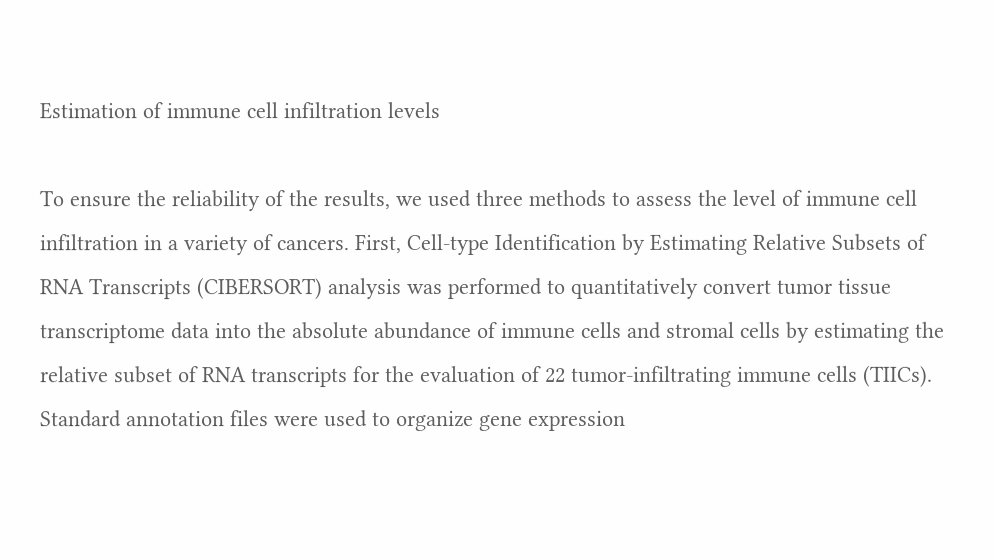Estimation of immune cell infiltration levels

To ensure the reliability of the results, we used three methods to assess the level of immune cell infiltration in a variety of cancers. First, Cell-type Identification by Estimating Relative Subsets of RNA Transcripts (CIBERSORT) analysis was performed to quantitatively convert tumor tissue transcriptome data into the absolute abundance of immune cells and stromal cells by estimating the relative subset of RNA transcripts for the evaluation of 22 tumor-infiltrating immune cells (TIICs). Standard annotation files were used to organize gene expression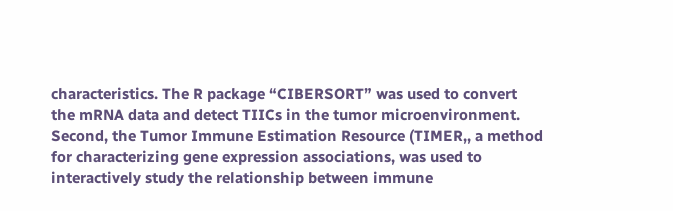characteristics. The R package “CIBERSORT” was used to convert the mRNA data and detect TIICs in the tumor microenvironment. Second, the Tumor Immune Estimation Resource (TIMER,, a method for characterizing gene expression associations, was used to interactively study the relationship between immune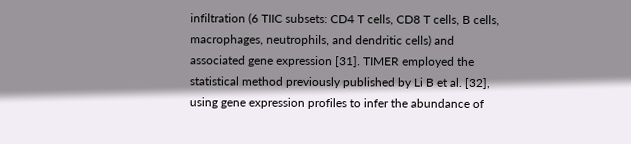infiltration (6 TIIC subsets: CD4 T cells, CD8 T cells, B cells, macrophages, neutrophils, and dendritic cells) and associated gene expression [31]. TIMER employed the statistical method previously published by Li B et al. [32], using gene expression profiles to infer the abundance of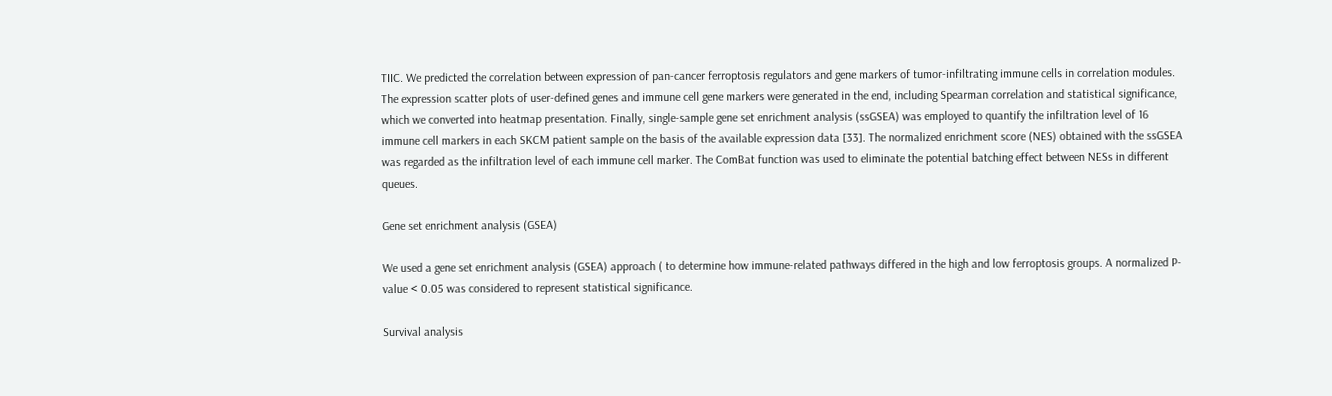TIIC. We predicted the correlation between expression of pan-cancer ferroptosis regulators and gene markers of tumor-infiltrating immune cells in correlation modules. The expression scatter plots of user-defined genes and immune cell gene markers were generated in the end, including Spearman correlation and statistical significance, which we converted into heatmap presentation. Finally, single-sample gene set enrichment analysis (ssGSEA) was employed to quantify the infiltration level of 16 immune cell markers in each SKCM patient sample on the basis of the available expression data [33]. The normalized enrichment score (NES) obtained with the ssGSEA was regarded as the infiltration level of each immune cell marker. The ComBat function was used to eliminate the potential batching effect between NESs in different queues.

Gene set enrichment analysis (GSEA)

We used a gene set enrichment analysis (GSEA) approach ( to determine how immune-related pathways differed in the high and low ferroptosis groups. A normalized P-value < 0.05 was considered to represent statistical significance.

Survival analysis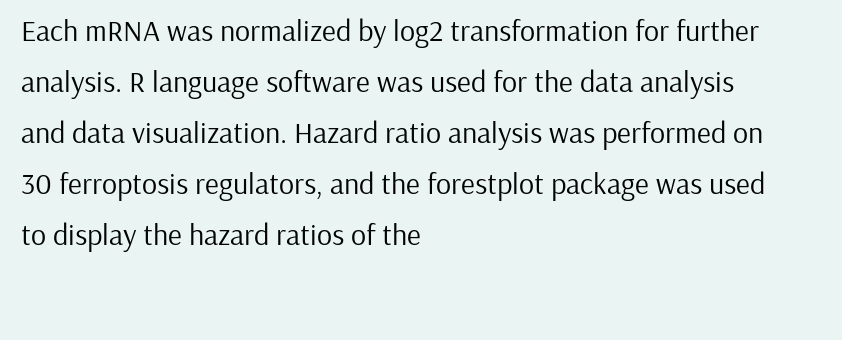Each mRNA was normalized by log2 transformation for further analysis. R language software was used for the data analysis and data visualization. Hazard ratio analysis was performed on 30 ferroptosis regulators, and the forestplot package was used to display the hazard ratios of the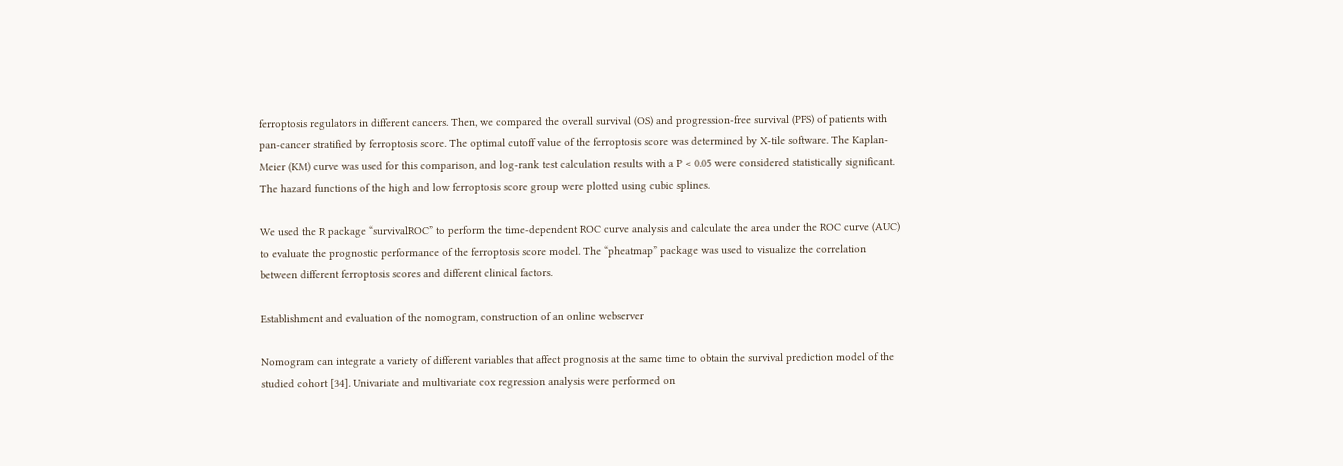ferroptosis regulators in different cancers. Then, we compared the overall survival (OS) and progression-free survival (PFS) of patients with pan-cancer stratified by ferroptosis score. The optimal cutoff value of the ferroptosis score was determined by X-tile software. The Kaplan-Meier (KM) curve was used for this comparison, and log-rank test calculation results with a P < 0.05 were considered statistically significant. The hazard functions of the high and low ferroptosis score group were plotted using cubic splines.

We used the R package “survivalROC” to perform the time-dependent ROC curve analysis and calculate the area under the ROC curve (AUC) to evaluate the prognostic performance of the ferroptosis score model. The “pheatmap” package was used to visualize the correlation between different ferroptosis scores and different clinical factors.

Establishment and evaluation of the nomogram, construction of an online webserver

Nomogram can integrate a variety of different variables that affect prognosis at the same time to obtain the survival prediction model of the studied cohort [34]. Univariate and multivariate cox regression analysis were performed on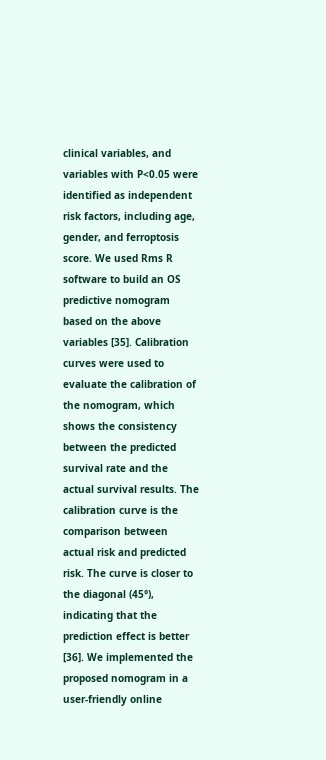clinical variables, and variables with P<0.05 were identified as independent risk factors, including age, gender, and ferroptosis score. We used Rms R software to build an OS predictive nomogram based on the above variables [35]. Calibration curves were used to evaluate the calibration of the nomogram, which shows the consistency between the predicted survival rate and the actual survival results. The calibration curve is the comparison between actual risk and predicted risk. The curve is closer to the diagonal (45°), indicating that the prediction effect is better [36]. We implemented the proposed nomogram in a user-friendly online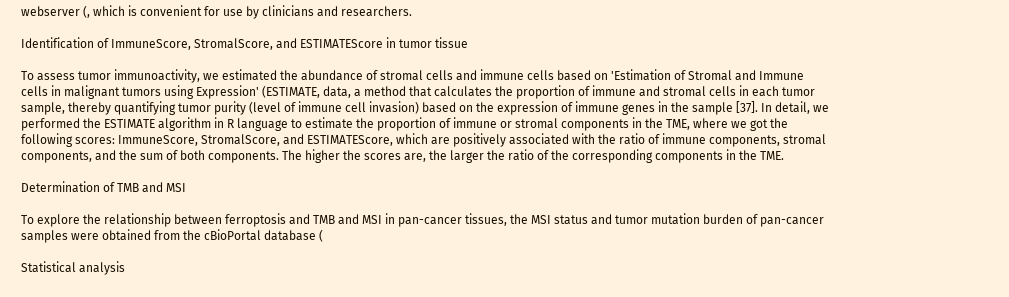webserver (, which is convenient for use by clinicians and researchers.

Identification of ImmuneScore, StromalScore, and ESTIMATEScore in tumor tissue

To assess tumor immunoactivity, we estimated the abundance of stromal cells and immune cells based on 'Estimation of Stromal and Immune cells in malignant tumors using Expression' (ESTIMATE, data, a method that calculates the proportion of immune and stromal cells in each tumor sample, thereby quantifying tumor purity (level of immune cell invasion) based on the expression of immune genes in the sample [37]. In detail, we performed the ESTIMATE algorithm in R language to estimate the proportion of immune or stromal components in the TME, where we got the following scores: ImmuneScore, StromalScore, and ESTIMATEScore, which are positively associated with the ratio of immune components, stromal components, and the sum of both components. The higher the scores are, the larger the ratio of the corresponding components in the TME.

Determination of TMB and MSI

To explore the relationship between ferroptosis and TMB and MSI in pan-cancer tissues, the MSI status and tumor mutation burden of pan-cancer samples were obtained from the cBioPortal database (

Statistical analysis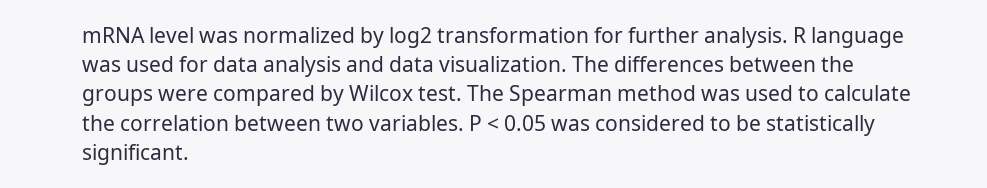mRNA level was normalized by log2 transformation for further analysis. R language was used for data analysis and data visualization. The differences between the groups were compared by Wilcox test. The Spearman method was used to calculate the correlation between two variables. P < 0.05 was considered to be statistically significant.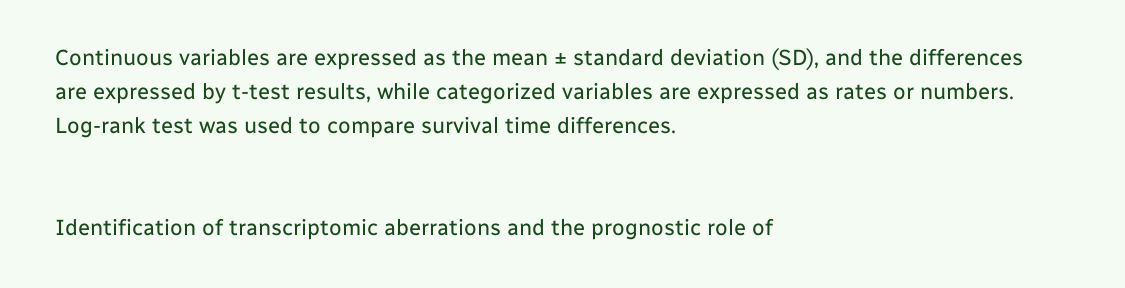Continuous variables are expressed as the mean ± standard deviation (SD), and the differences are expressed by t-test results, while categorized variables are expressed as rates or numbers. Log-rank test was used to compare survival time differences.


Identification of transcriptomic aberrations and the prognostic role of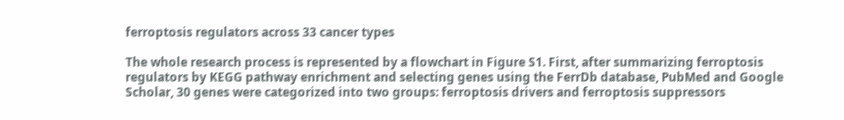ferroptosis regulators across 33 cancer types

The whole research process is represented by a flowchart in Figure S1. First, after summarizing ferroptosis regulators by KEGG pathway enrichment and selecting genes using the FerrDb database, PubMed and Google Scholar, 30 genes were categorized into two groups: ferroptosis drivers and ferroptosis suppressors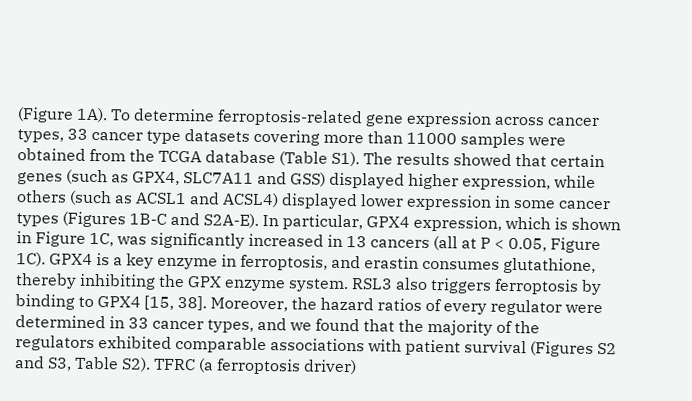(Figure 1A). To determine ferroptosis-related gene expression across cancer types, 33 cancer type datasets covering more than 11000 samples were obtained from the TCGA database (Table S1). The results showed that certain genes (such as GPX4, SLC7A11 and GSS) displayed higher expression, while others (such as ACSL1 and ACSL4) displayed lower expression in some cancer types (Figures 1B-C and S2A-E). In particular, GPX4 expression, which is shown in Figure 1C, was significantly increased in 13 cancers (all at P < 0.05, Figure 1C). GPX4 is a key enzyme in ferroptosis, and erastin consumes glutathione, thereby inhibiting the GPX enzyme system. RSL3 also triggers ferroptosis by binding to GPX4 [15, 38]. Moreover, the hazard ratios of every regulator were determined in 33 cancer types, and we found that the majority of the regulators exhibited comparable associations with patient survival (Figures S2 and S3, Table S2). TFRC (a ferroptosis driver)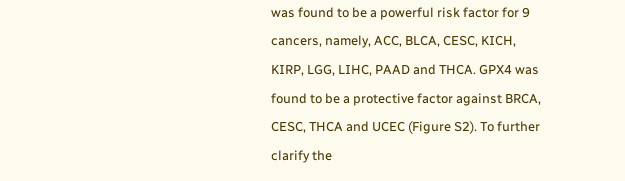was found to be a powerful risk factor for 9 cancers, namely, ACC, BLCA, CESC, KICH, KIRP, LGG, LIHC, PAAD and THCA. GPX4 was found to be a protective factor against BRCA, CESC, THCA and UCEC (Figure S2). To further clarify the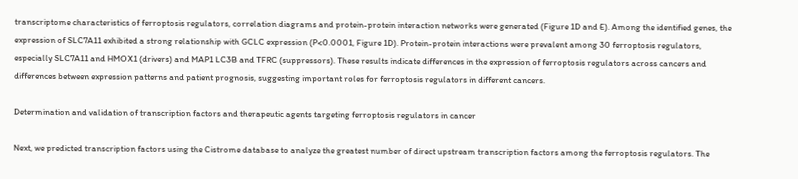transcriptome characteristics of ferroptosis regulators, correlation diagrams and protein-protein interaction networks were generated (Figure 1D and E). Among the identified genes, the expression of SLC7A11 exhibited a strong relationship with GCLC expression (P<0.0001, Figure 1D). Protein-protein interactions were prevalent among 30 ferroptosis regulators, especially SLC7A11 and HMOX1 (drivers) and MAP1 LC3B and TFRC (suppressors). These results indicate differences in the expression of ferroptosis regulators across cancers and differences between expression patterns and patient prognosis, suggesting important roles for ferroptosis regulators in different cancers.

Determination and validation of transcription factors and therapeutic agents targeting ferroptosis regulators in cancer

Next, we predicted transcription factors using the Cistrome database to analyze the greatest number of direct upstream transcription factors among the ferroptosis regulators. The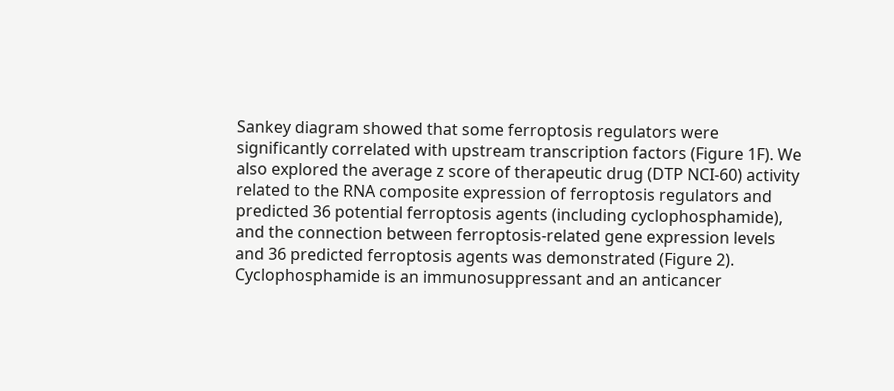Sankey diagram showed that some ferroptosis regulators were significantly correlated with upstream transcription factors (Figure 1F). We also explored the average z score of therapeutic drug (DTP NCI-60) activity related to the RNA composite expression of ferroptosis regulators and predicted 36 potential ferroptosis agents (including cyclophosphamide), and the connection between ferroptosis-related gene expression levels and 36 predicted ferroptosis agents was demonstrated (Figure 2). Cyclophosphamide is an immunosuppressant and an anticancer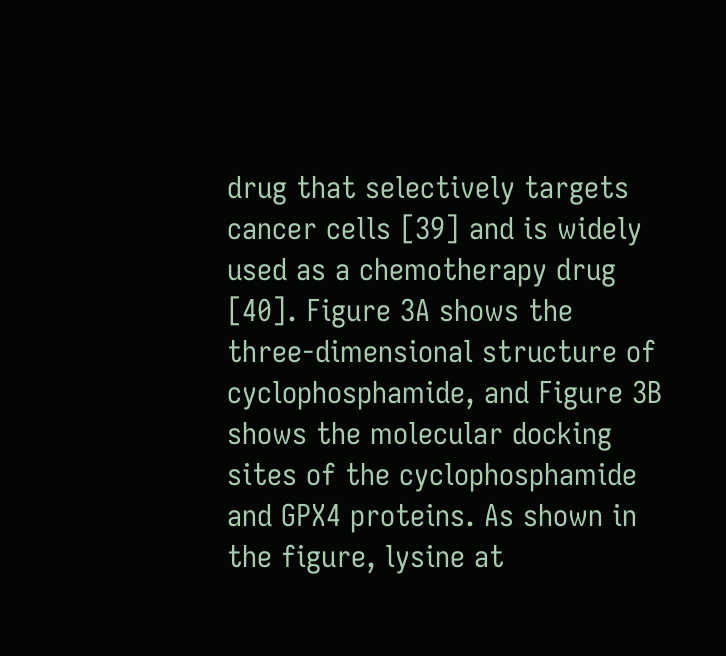drug that selectively targets cancer cells [39] and is widely used as a chemotherapy drug [40]. Figure 3A shows the three-dimensional structure of cyclophosphamide, and Figure 3B shows the molecular docking sites of the cyclophosphamide and GPX4 proteins. As shown in the figure, lysine at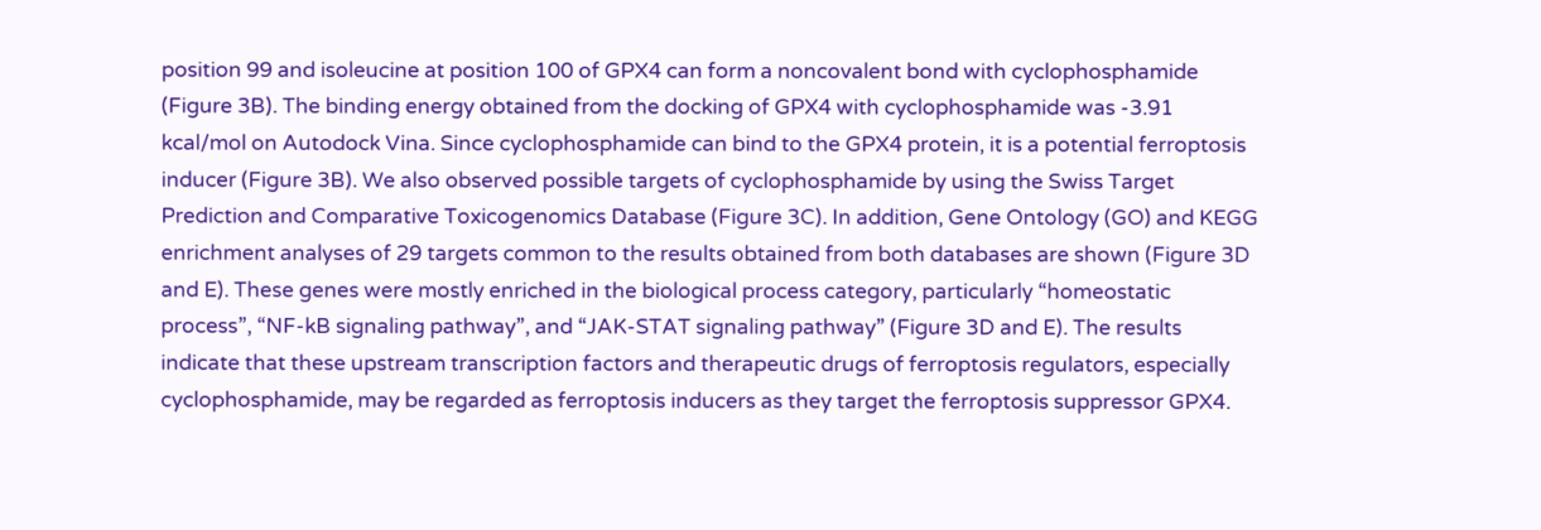position 99 and isoleucine at position 100 of GPX4 can form a noncovalent bond with cyclophosphamide (Figure 3B). The binding energy obtained from the docking of GPX4 with cyclophosphamide was -3.91 kcal/mol on Autodock Vina. Since cyclophosphamide can bind to the GPX4 protein, it is a potential ferroptosis inducer (Figure 3B). We also observed possible targets of cyclophosphamide by using the Swiss Target Prediction and Comparative Toxicogenomics Database (Figure 3C). In addition, Gene Ontology (GO) and KEGG enrichment analyses of 29 targets common to the results obtained from both databases are shown (Figure 3D and E). These genes were mostly enriched in the biological process category, particularly “homeostatic process”, “NF-kB signaling pathway”, and “JAK-STAT signaling pathway” (Figure 3D and E). The results indicate that these upstream transcription factors and therapeutic drugs of ferroptosis regulators, especially cyclophosphamide, may be regarded as ferroptosis inducers as they target the ferroptosis suppressor GPX4.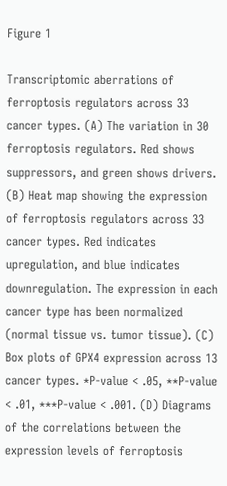Figure 1

Transcriptomic aberrations of ferroptosis regulators across 33 cancer types. (A) The variation in 30 ferroptosis regulators. Red shows suppressors, and green shows drivers. (B) Heat map showing the expression of ferroptosis regulators across 33 cancer types. Red indicates upregulation, and blue indicates downregulation. The expression in each cancer type has been normalized (normal tissue vs. tumor tissue). (C) Box plots of GPX4 expression across 13 cancer types. *P-value < .05, **P-value < .01, ***P-value < .001. (D) Diagrams of the correlations between the expression levels of ferroptosis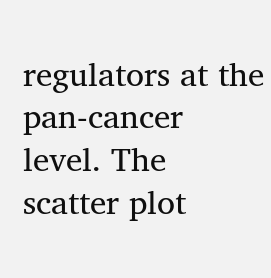regulators at the pan-cancer level. The scatter plot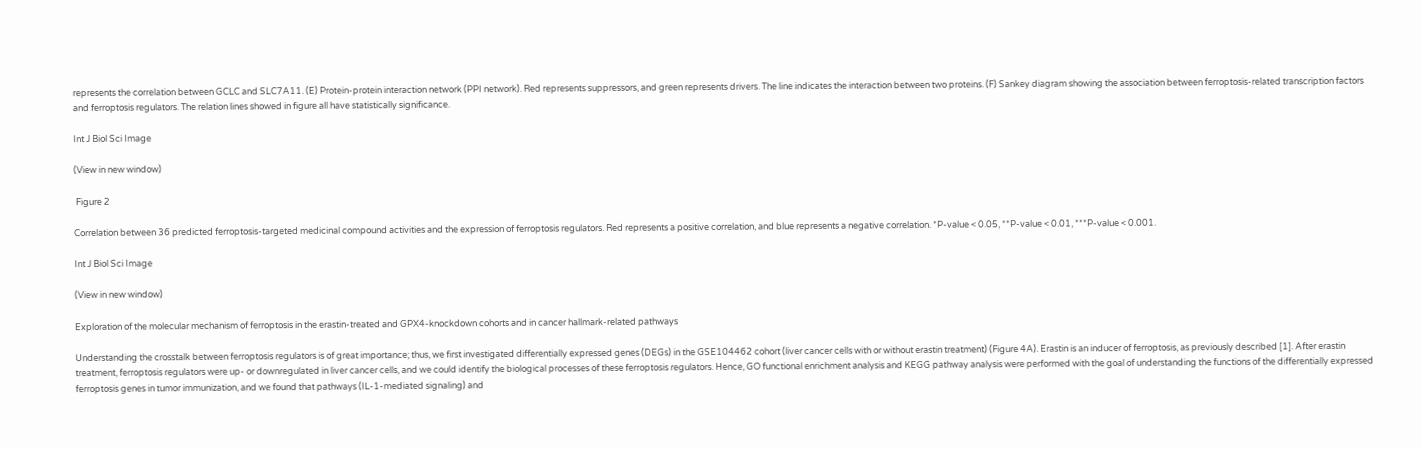represents the correlation between GCLC and SLC7A11. (E) Protein-protein interaction network (PPI network). Red represents suppressors, and green represents drivers. The line indicates the interaction between two proteins. (F) Sankey diagram showing the association between ferroptosis-related transcription factors and ferroptosis regulators. The relation lines showed in figure all have statistically significance.

Int J Biol Sci Image

(View in new window)

 Figure 2

Correlation between 36 predicted ferroptosis-targeted medicinal compound activities and the expression of ferroptosis regulators. Red represents a positive correlation, and blue represents a negative correlation. *P-value < 0.05, **P-value < 0.01, ***P-value < 0.001.

Int J Biol Sci Image

(View in new window)

Exploration of the molecular mechanism of ferroptosis in the erastin-treated and GPX4-knockdown cohorts and in cancer hallmark-related pathways

Understanding the crosstalk between ferroptosis regulators is of great importance; thus, we first investigated differentially expressed genes (DEGs) in the GSE104462 cohort (liver cancer cells with or without erastin treatment) (Figure 4A). Erastin is an inducer of ferroptosis, as previously described [1]. After erastin treatment, ferroptosis regulators were up- or downregulated in liver cancer cells, and we could identify the biological processes of these ferroptosis regulators. Hence, GO functional enrichment analysis and KEGG pathway analysis were performed with the goal of understanding the functions of the differentially expressed ferroptosis genes in tumor immunization, and we found that pathways (IL-1-mediated signaling) and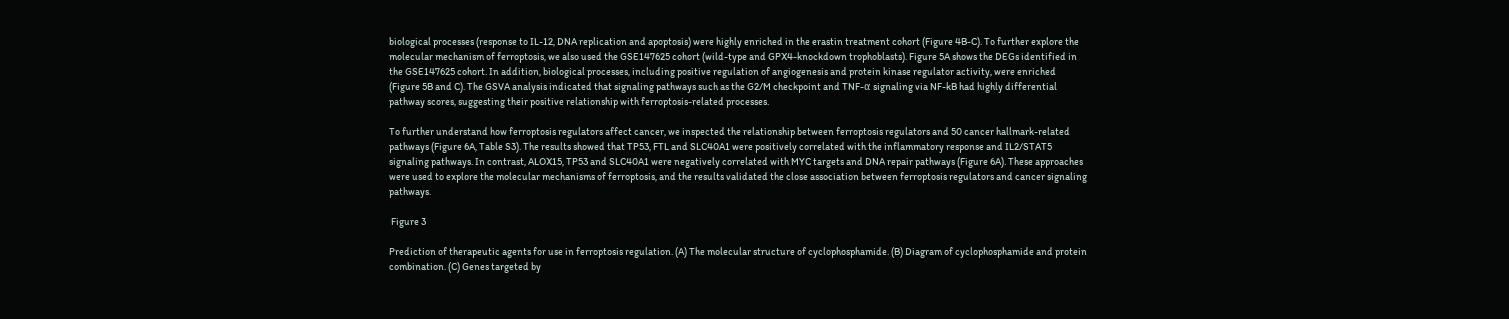biological processes (response to IL-12, DNA replication and apoptosis) were highly enriched in the erastin treatment cohort (Figure 4B-C). To further explore the molecular mechanism of ferroptosis, we also used the GSE147625 cohort (wild-type and GPX4-knockdown trophoblasts). Figure 5A shows the DEGs identified in the GSE147625 cohort. In addition, biological processes, including positive regulation of angiogenesis and protein kinase regulator activity, were enriched (Figure 5B and C). The GSVA analysis indicated that signaling pathways such as the G2/M checkpoint and TNF-α signaling via NF-kB had highly differential pathway scores, suggesting their positive relationship with ferroptosis-related processes.

To further understand how ferroptosis regulators affect cancer, we inspected the relationship between ferroptosis regulators and 50 cancer hallmark-related pathways (Figure 6A, Table S3). The results showed that TP53, FTL and SLC40A1 were positively correlated with the inflammatory response and IL2/STAT5 signaling pathways. In contrast, ALOX15, TP53 and SLC40A1 were negatively correlated with MYC targets and DNA repair pathways (Figure 6A). These approaches were used to explore the molecular mechanisms of ferroptosis, and the results validated the close association between ferroptosis regulators and cancer signaling pathways.

 Figure 3

Prediction of therapeutic agents for use in ferroptosis regulation. (A) The molecular structure of cyclophosphamide. (B) Diagram of cyclophosphamide and protein combination. (C) Genes targeted by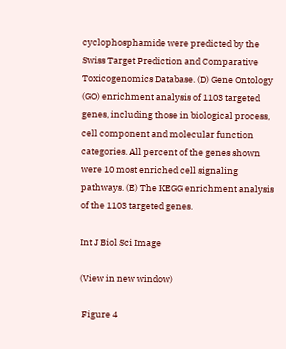cyclophosphamide were predicted by the Swiss Target Prediction and Comparative Toxicogenomics Database. (D) Gene Ontology (GO) enrichment analysis of 1103 targeted genes, including those in biological process, cell component and molecular function categories. All percent of the genes shown were 10 most enriched cell signaling pathways. (E) The KEGG enrichment analysis of the 1103 targeted genes.

Int J Biol Sci Image

(View in new window)

 Figure 4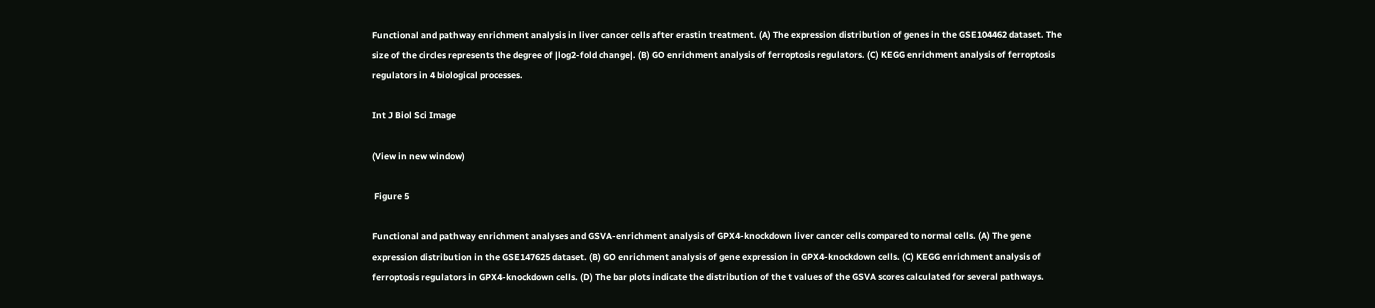Functional and pathway enrichment analysis in liver cancer cells after erastin treatment. (A) The expression distribution of genes in the GSE104462 dataset. The size of the circles represents the degree of |log2-fold change|. (B) GO enrichment analysis of ferroptosis regulators. (C) KEGG enrichment analysis of ferroptosis regulators in 4 biological processes.

Int J Biol Sci Image

(View in new window)

 Figure 5

Functional and pathway enrichment analyses and GSVA-enrichment analysis of GPX4-knockdown liver cancer cells compared to normal cells. (A) The gene expression distribution in the GSE147625 dataset. (B) GO enrichment analysis of gene expression in GPX4-knockdown cells. (C) KEGG enrichment analysis of ferroptosis regulators in GPX4-knockdown cells. (D) The bar plots indicate the distribution of the t values of the GSVA scores calculated for several pathways.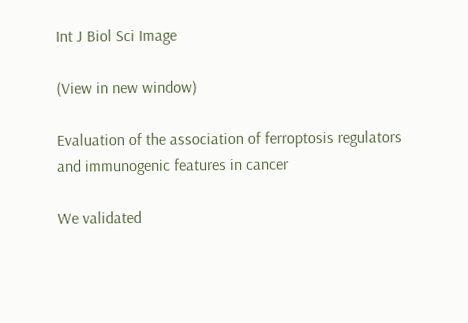Int J Biol Sci Image

(View in new window)

Evaluation of the association of ferroptosis regulators and immunogenic features in cancer

We validated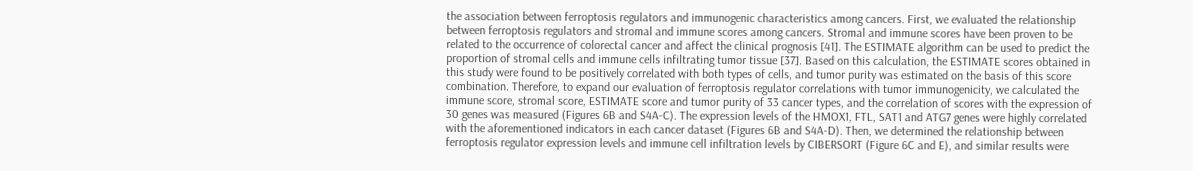the association between ferroptosis regulators and immunogenic characteristics among cancers. First, we evaluated the relationship between ferroptosis regulators and stromal and immune scores among cancers. Stromal and immune scores have been proven to be related to the occurrence of colorectal cancer and affect the clinical prognosis [41]. The ESTIMATE algorithm can be used to predict the proportion of stromal cells and immune cells infiltrating tumor tissue [37]. Based on this calculation, the ESTIMATE scores obtained in this study were found to be positively correlated with both types of cells, and tumor purity was estimated on the basis of this score combination. Therefore, to expand our evaluation of ferroptosis regulator correlations with tumor immunogenicity, we calculated the immune score, stromal score, ESTIMATE score and tumor purity of 33 cancer types, and the correlation of scores with the expression of 30 genes was measured (Figures 6B and S4A-C). The expression levels of the HMOX1, FTL, SAT1 and ATG7 genes were highly correlated with the aforementioned indicators in each cancer dataset (Figures 6B and S4A-D). Then, we determined the relationship between ferroptosis regulator expression levels and immune cell infiltration levels by CIBERSORT (Figure 6C and E), and similar results were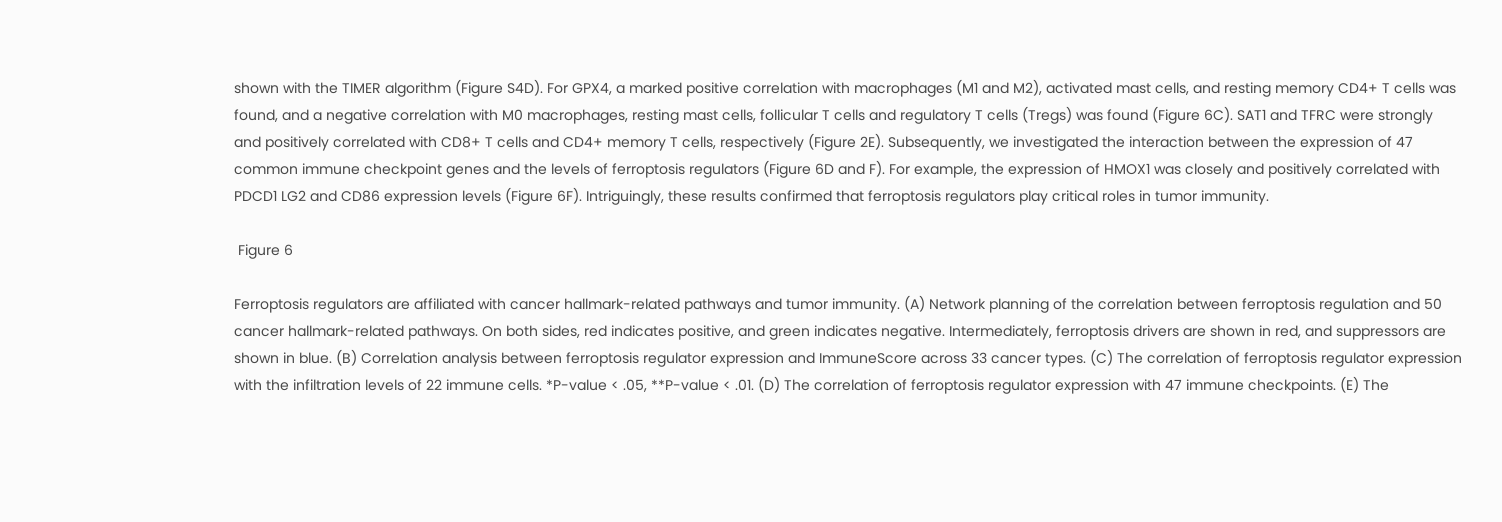shown with the TIMER algorithm (Figure S4D). For GPX4, a marked positive correlation with macrophages (M1 and M2), activated mast cells, and resting memory CD4+ T cells was found, and a negative correlation with M0 macrophages, resting mast cells, follicular T cells and regulatory T cells (Tregs) was found (Figure 6C). SAT1 and TFRC were strongly and positively correlated with CD8+ T cells and CD4+ memory T cells, respectively (Figure 2E). Subsequently, we investigated the interaction between the expression of 47 common immune checkpoint genes and the levels of ferroptosis regulators (Figure 6D and F). For example, the expression of HMOX1 was closely and positively correlated with PDCD1 LG2 and CD86 expression levels (Figure 6F). Intriguingly, these results confirmed that ferroptosis regulators play critical roles in tumor immunity.

 Figure 6

Ferroptosis regulators are affiliated with cancer hallmark-related pathways and tumor immunity. (A) Network planning of the correlation between ferroptosis regulation and 50 cancer hallmark-related pathways. On both sides, red indicates positive, and green indicates negative. Intermediately, ferroptosis drivers are shown in red, and suppressors are shown in blue. (B) Correlation analysis between ferroptosis regulator expression and ImmuneScore across 33 cancer types. (C) The correlation of ferroptosis regulator expression with the infiltration levels of 22 immune cells. *P-value < .05, **P-value < .01. (D) The correlation of ferroptosis regulator expression with 47 immune checkpoints. (E) The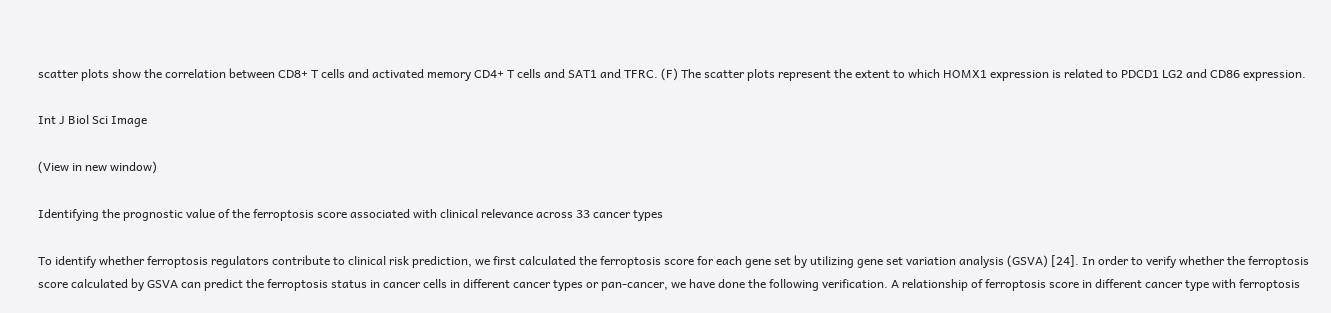scatter plots show the correlation between CD8+ T cells and activated memory CD4+ T cells and SAT1 and TFRC. (F) The scatter plots represent the extent to which HOMX1 expression is related to PDCD1 LG2 and CD86 expression.

Int J Biol Sci Image

(View in new window)

Identifying the prognostic value of the ferroptosis score associated with clinical relevance across 33 cancer types

To identify whether ferroptosis regulators contribute to clinical risk prediction, we first calculated the ferroptosis score for each gene set by utilizing gene set variation analysis (GSVA) [24]. In order to verify whether the ferroptosis score calculated by GSVA can predict the ferroptosis status in cancer cells in different cancer types or pan-cancer, we have done the following verification. A relationship of ferroptosis score in different cancer type with ferroptosis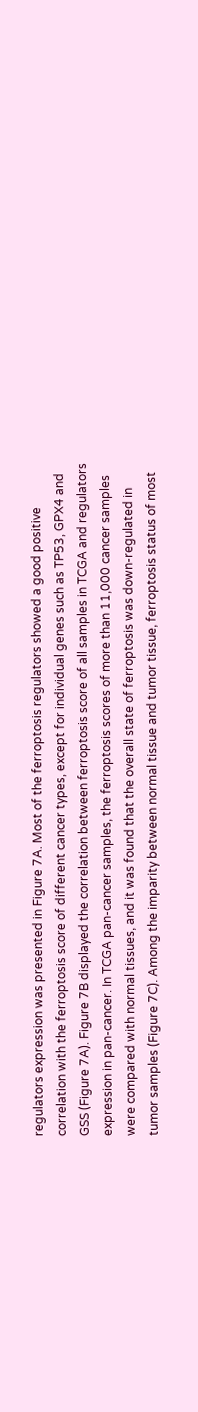regulators expression was presented in Figure 7A. Most of the ferroptosis regulators showed a good positive correlation with the ferroptosis score of different cancer types, except for individual genes such as TP53, GPX4 and GSS (Figure 7A). Figure 7B displayed the correlation between ferroptosis score of all samples in TCGA and regulators expression in pan-cancer. In TCGA pan-cancer samples, the ferroptosis scores of more than 11,000 cancer samples were compared with normal tissues, and it was found that the overall state of ferroptosis was down-regulated in tumor samples (Figure 7C). Among the imparity between normal tissue and tumor tissue, ferroptosis status of most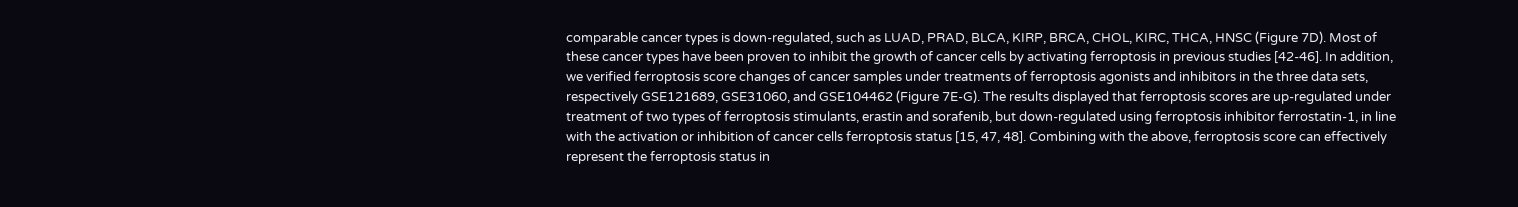comparable cancer types is down-regulated, such as LUAD, PRAD, BLCA, KIRP, BRCA, CHOL, KIRC, THCA, HNSC (Figure 7D). Most of these cancer types have been proven to inhibit the growth of cancer cells by activating ferroptosis in previous studies [42-46]. In addition, we verified ferroptosis score changes of cancer samples under treatments of ferroptosis agonists and inhibitors in the three data sets, respectively GSE121689, GSE31060, and GSE104462 (Figure 7E-G). The results displayed that ferroptosis scores are up-regulated under treatment of two types of ferroptosis stimulants, erastin and sorafenib, but down-regulated using ferroptosis inhibitor ferrostatin-1, in line with the activation or inhibition of cancer cells ferroptosis status [15, 47, 48]. Combining with the above, ferroptosis score can effectively represent the ferroptosis status in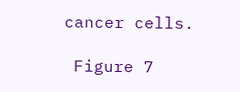cancer cells.

 Figure 7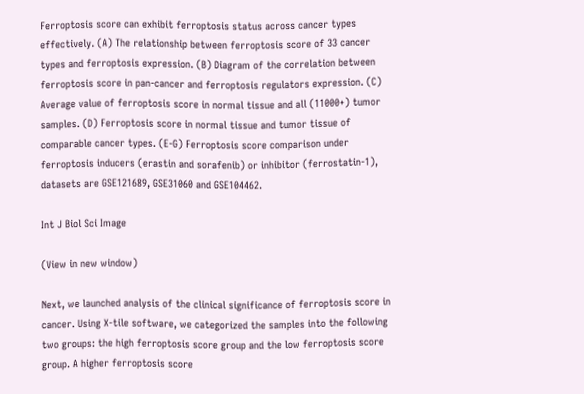Ferroptosis score can exhibit ferroptosis status across cancer types effectively. (A) The relationship between ferroptosis score of 33 cancer types and ferroptosis expression. (B) Diagram of the correlation between ferroptosis score in pan-cancer and ferroptosis regulators expression. (C) Average value of ferroptosis score in normal tissue and all (11000+) tumor samples. (D) Ferroptosis score in normal tissue and tumor tissue of comparable cancer types. (E-G) Ferroptosis score comparison under ferroptosis inducers (erastin and sorafenib) or inhibitor (ferrostatin-1), datasets are GSE121689, GSE31060 and GSE104462.

Int J Biol Sci Image

(View in new window)

Next, we launched analysis of the clinical significance of ferroptosis score in cancer. Using X-tile software, we categorized the samples into the following two groups: the high ferroptosis score group and the low ferroptosis score group. A higher ferroptosis score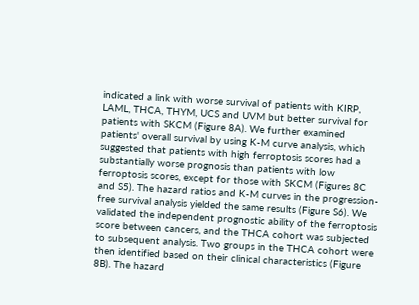indicated a link with worse survival of patients with KIRP, LAML, THCA, THYM, UCS and UVM but better survival for patients with SKCM (Figure 8A). We further examined patients' overall survival by using K-M curve analysis, which suggested that patients with high ferroptosis scores had a substantially worse prognosis than patients with low ferroptosis scores, except for those with SKCM (Figures 8C and S5). The hazard ratios and K-M curves in the progression-free survival analysis yielded the same results (Figure S6). We validated the independent prognostic ability of the ferroptosis score between cancers, and the THCA cohort was subjected to subsequent analysis. Two groups in the THCA cohort were then identified based on their clinical characteristics (Figure 8B). The hazard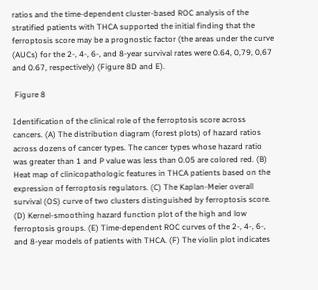ratios and the time-dependent cluster-based ROC analysis of the stratified patients with THCA supported the initial finding that the ferroptosis score may be a prognostic factor (the areas under the curve (AUCs) for the 2-, 4-, 6-, and 8-year survival rates were 0.64, 0,79, 0,67 and 0.67, respectively) (Figure 8D and E).

 Figure 8

Identification of the clinical role of the ferroptosis score across cancers. (A) The distribution diagram (forest plots) of hazard ratios across dozens of cancer types. The cancer types whose hazard ratio was greater than 1 and P value was less than 0.05 are colored red. (B) Heat map of clinicopathologic features in THCA patients based on the expression of ferroptosis regulators. (C) The Kaplan-Meier overall survival (OS) curve of two clusters distinguished by ferroptosis score. (D) Kernel-smoothing hazard function plot of the high and low ferroptosis groups. (E) Time-dependent ROC curves of the 2-, 4-, 6-, and 8-year models of patients with THCA. (F) The violin plot indicates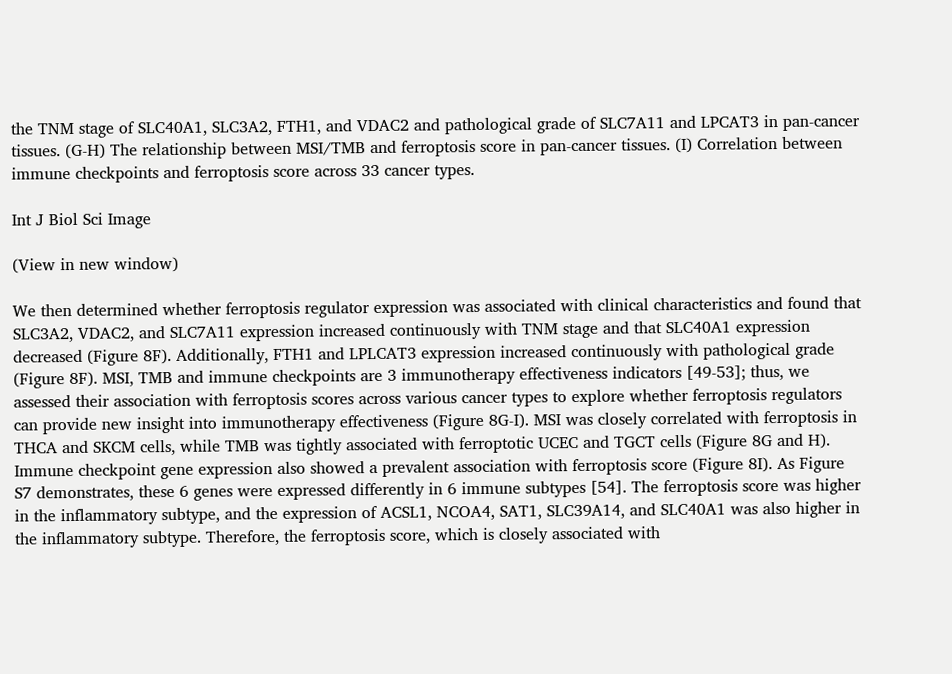the TNM stage of SLC40A1, SLC3A2, FTH1, and VDAC2 and pathological grade of SLC7A11 and LPCAT3 in pan-cancer tissues. (G-H) The relationship between MSI/TMB and ferroptosis score in pan-cancer tissues. (I) Correlation between immune checkpoints and ferroptosis score across 33 cancer types.

Int J Biol Sci Image

(View in new window)

We then determined whether ferroptosis regulator expression was associated with clinical characteristics and found that SLC3A2, VDAC2, and SLC7A11 expression increased continuously with TNM stage and that SLC40A1 expression decreased (Figure 8F). Additionally, FTH1 and LPLCAT3 expression increased continuously with pathological grade (Figure 8F). MSI, TMB and immune checkpoints are 3 immunotherapy effectiveness indicators [49-53]; thus, we assessed their association with ferroptosis scores across various cancer types to explore whether ferroptosis regulators can provide new insight into immunotherapy effectiveness (Figure 8G-I). MSI was closely correlated with ferroptosis in THCA and SKCM cells, while TMB was tightly associated with ferroptotic UCEC and TGCT cells (Figure 8G and H). Immune checkpoint gene expression also showed a prevalent association with ferroptosis score (Figure 8I). As Figure S7 demonstrates, these 6 genes were expressed differently in 6 immune subtypes [54]. The ferroptosis score was higher in the inflammatory subtype, and the expression of ACSL1, NCOA4, SAT1, SLC39A14, and SLC40A1 was also higher in the inflammatory subtype. Therefore, the ferroptosis score, which is closely associated with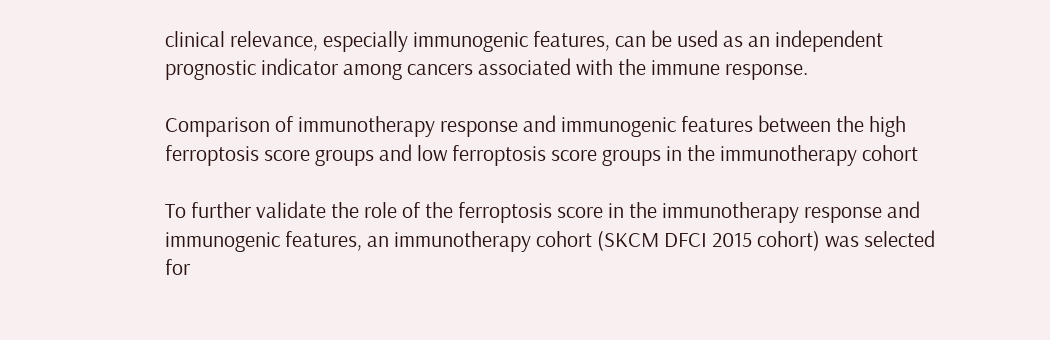clinical relevance, especially immunogenic features, can be used as an independent prognostic indicator among cancers associated with the immune response.

Comparison of immunotherapy response and immunogenic features between the high ferroptosis score groups and low ferroptosis score groups in the immunotherapy cohort

To further validate the role of the ferroptosis score in the immunotherapy response and immunogenic features, an immunotherapy cohort (SKCM DFCI 2015 cohort) was selected for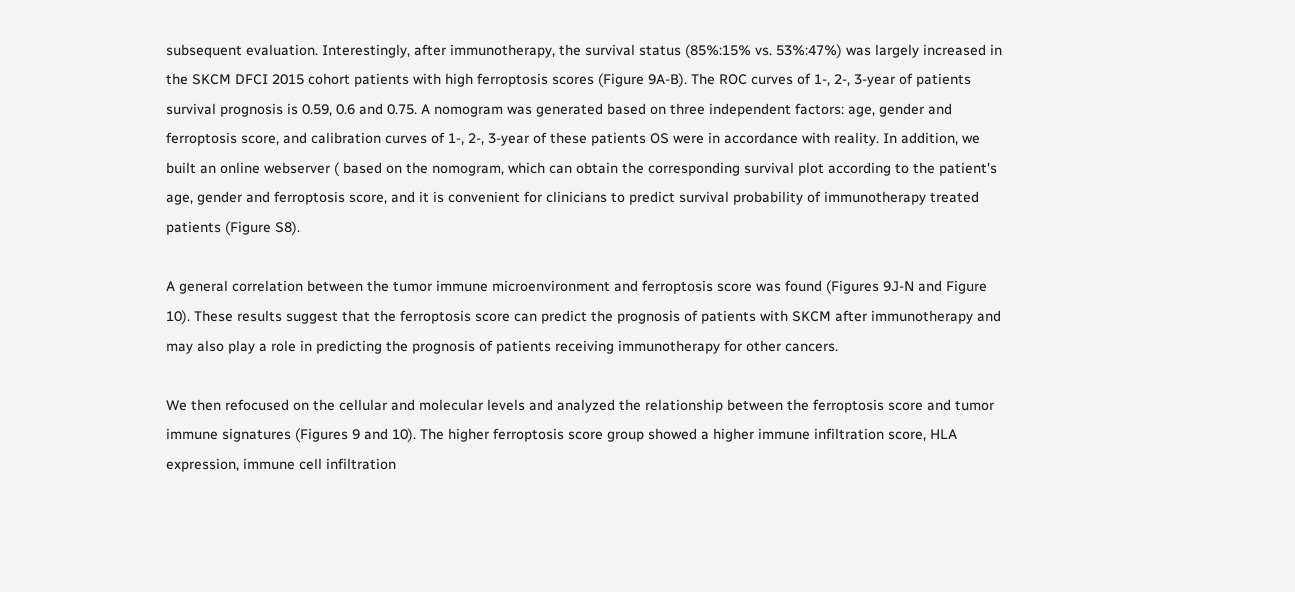subsequent evaluation. Interestingly, after immunotherapy, the survival status (85%:15% vs. 53%:47%) was largely increased in the SKCM DFCI 2015 cohort patients with high ferroptosis scores (Figure 9A-B). The ROC curves of 1-, 2-, 3-year of patients survival prognosis is 0.59, 0.6 and 0.75. A nomogram was generated based on three independent factors: age, gender and ferroptosis score, and calibration curves of 1-, 2-, 3-year of these patients OS were in accordance with reality. In addition, we built an online webserver ( based on the nomogram, which can obtain the corresponding survival plot according to the patient's age, gender and ferroptosis score, and it is convenient for clinicians to predict survival probability of immunotherapy treated patients (Figure S8).

A general correlation between the tumor immune microenvironment and ferroptosis score was found (Figures 9J-N and Figure 10). These results suggest that the ferroptosis score can predict the prognosis of patients with SKCM after immunotherapy and may also play a role in predicting the prognosis of patients receiving immunotherapy for other cancers.

We then refocused on the cellular and molecular levels and analyzed the relationship between the ferroptosis score and tumor immune signatures (Figures 9 and 10). The higher ferroptosis score group showed a higher immune infiltration score, HLA expression, immune cell infiltration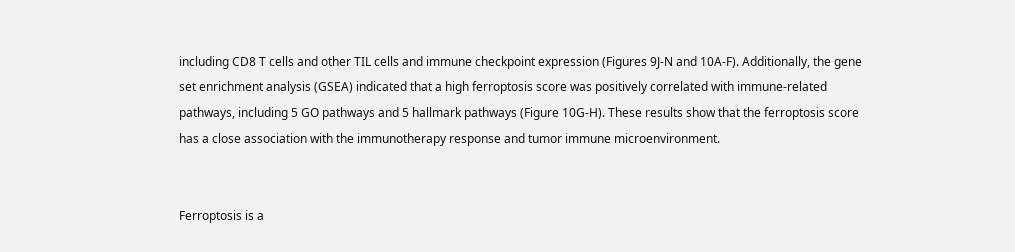including CD8 T cells and other TIL cells and immune checkpoint expression (Figures 9J-N and 10A-F). Additionally, the gene set enrichment analysis (GSEA) indicated that a high ferroptosis score was positively correlated with immune-related pathways, including 5 GO pathways and 5 hallmark pathways (Figure 10G-H). These results show that the ferroptosis score has a close association with the immunotherapy response and tumor immune microenvironment.


Ferroptosis is a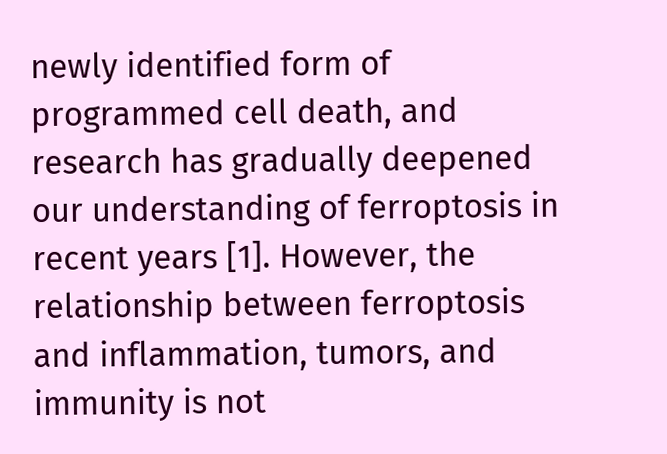newly identified form of programmed cell death, and research has gradually deepened our understanding of ferroptosis in recent years [1]. However, the relationship between ferroptosis and inflammation, tumors, and immunity is not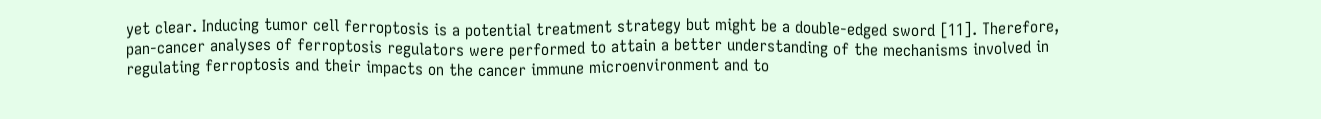yet clear. Inducing tumor cell ferroptosis is a potential treatment strategy but might be a double-edged sword [11]. Therefore, pan-cancer analyses of ferroptosis regulators were performed to attain a better understanding of the mechanisms involved in regulating ferroptosis and their impacts on the cancer immune microenvironment and to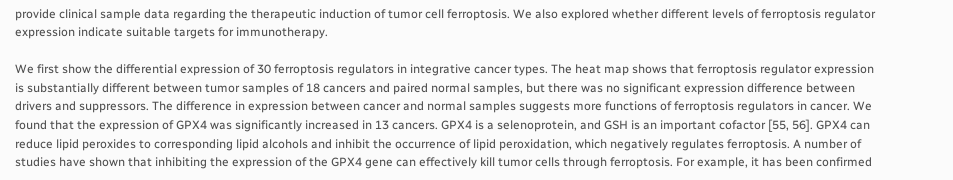provide clinical sample data regarding the therapeutic induction of tumor cell ferroptosis. We also explored whether different levels of ferroptosis regulator expression indicate suitable targets for immunotherapy.

We first show the differential expression of 30 ferroptosis regulators in integrative cancer types. The heat map shows that ferroptosis regulator expression is substantially different between tumor samples of 18 cancers and paired normal samples, but there was no significant expression difference between drivers and suppressors. The difference in expression between cancer and normal samples suggests more functions of ferroptosis regulators in cancer. We found that the expression of GPX4 was significantly increased in 13 cancers. GPX4 is a selenoprotein, and GSH is an important cofactor [55, 56]. GPX4 can reduce lipid peroxides to corresponding lipid alcohols and inhibit the occurrence of lipid peroxidation, which negatively regulates ferroptosis. A number of studies have shown that inhibiting the expression of the GPX4 gene can effectively kill tumor cells through ferroptosis. For example, it has been confirmed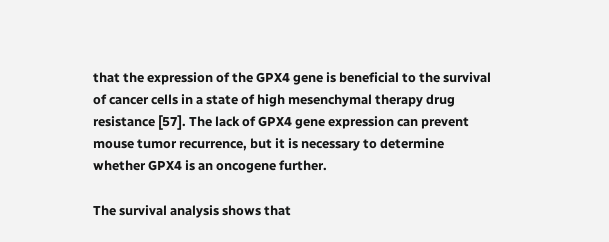that the expression of the GPX4 gene is beneficial to the survival of cancer cells in a state of high mesenchymal therapy drug resistance [57]. The lack of GPX4 gene expression can prevent mouse tumor recurrence, but it is necessary to determine whether GPX4 is an oncogene further.

The survival analysis shows that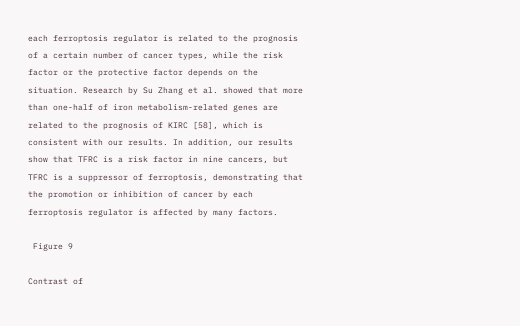each ferroptosis regulator is related to the prognosis of a certain number of cancer types, while the risk factor or the protective factor depends on the situation. Research by Su Zhang et al. showed that more than one-half of iron metabolism-related genes are related to the prognosis of KIRC [58], which is consistent with our results. In addition, our results show that TFRC is a risk factor in nine cancers, but TFRC is a suppressor of ferroptosis, demonstrating that the promotion or inhibition of cancer by each ferroptosis regulator is affected by many factors.

 Figure 9

Contrast of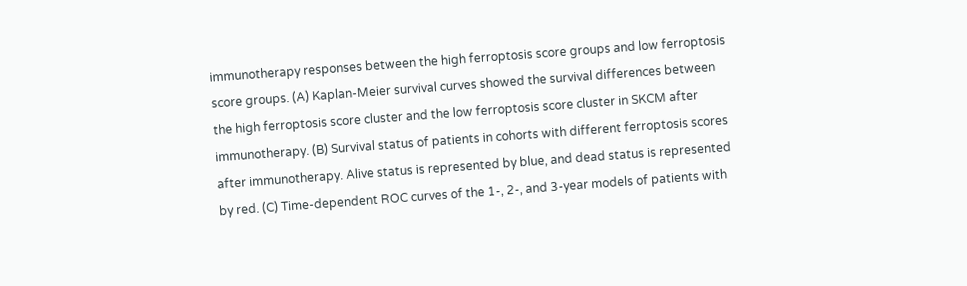immunotherapy responses between the high ferroptosis score groups and low ferroptosis score groups. (A) Kaplan-Meier survival curves showed the survival differences between the high ferroptosis score cluster and the low ferroptosis score cluster in SKCM after immunotherapy. (B) Survival status of patients in cohorts with different ferroptosis scores after immunotherapy. Alive status is represented by blue, and dead status is represented by red. (C) Time-dependent ROC curves of the 1-, 2-, and 3-year models of patients with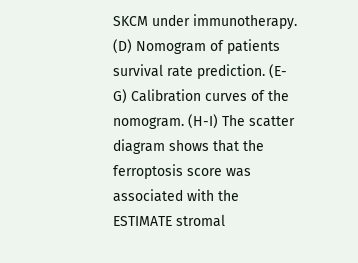SKCM under immunotherapy. (D) Nomogram of patients survival rate prediction. (E-G) Calibration curves of the nomogram. (H-I) The scatter diagram shows that the ferroptosis score was associated with the ESTIMATE stromal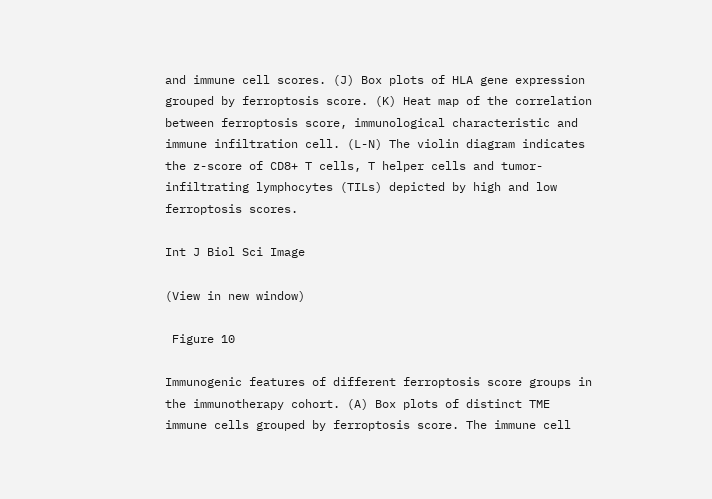and immune cell scores. (J) Box plots of HLA gene expression grouped by ferroptosis score. (K) Heat map of the correlation between ferroptosis score, immunological characteristic and immune infiltration cell. (L-N) The violin diagram indicates the z-score of CD8+ T cells, T helper cells and tumor-infiltrating lymphocytes (TILs) depicted by high and low ferroptosis scores.

Int J Biol Sci Image

(View in new window)

 Figure 10

Immunogenic features of different ferroptosis score groups in the immunotherapy cohort. (A) Box plots of distinct TME immune cells grouped by ferroptosis score. The immune cell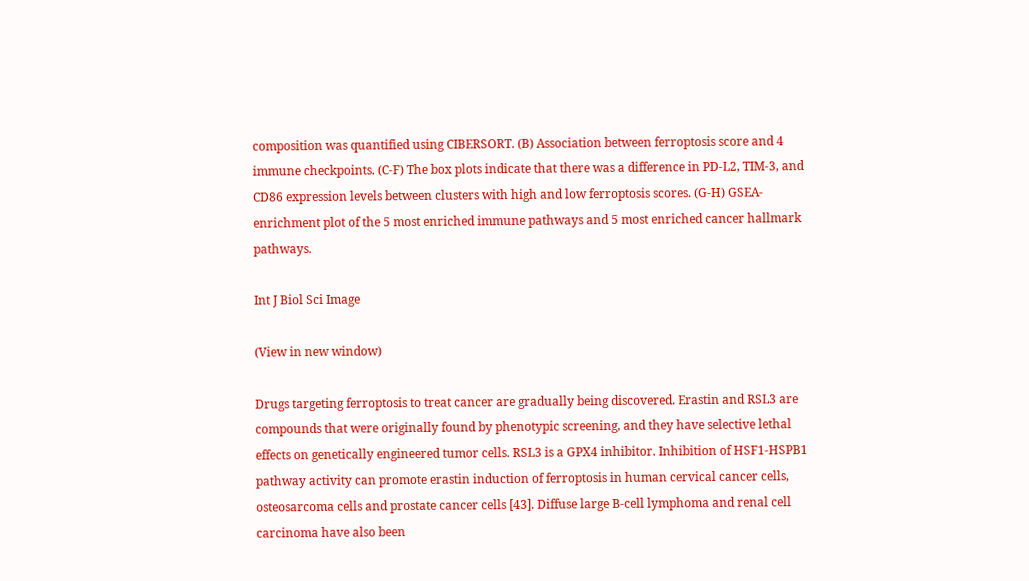composition was quantified using CIBERSORT. (B) Association between ferroptosis score and 4 immune checkpoints. (C-F) The box plots indicate that there was a difference in PD-L2, TIM-3, and CD86 expression levels between clusters with high and low ferroptosis scores. (G-H) GSEA-enrichment plot of the 5 most enriched immune pathways and 5 most enriched cancer hallmark pathways.

Int J Biol Sci Image

(View in new window)

Drugs targeting ferroptosis to treat cancer are gradually being discovered. Erastin and RSL3 are compounds that were originally found by phenotypic screening, and they have selective lethal effects on genetically engineered tumor cells. RSL3 is a GPX4 inhibitor. Inhibition of HSF1-HSPB1 pathway activity can promote erastin induction of ferroptosis in human cervical cancer cells, osteosarcoma cells and prostate cancer cells [43]. Diffuse large B-cell lymphoma and renal cell carcinoma have also been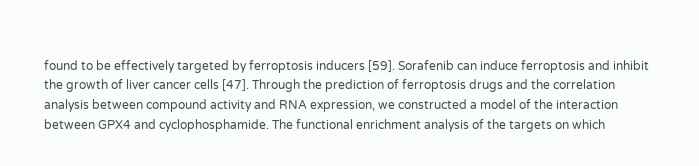found to be effectively targeted by ferroptosis inducers [59]. Sorafenib can induce ferroptosis and inhibit the growth of liver cancer cells [47]. Through the prediction of ferroptosis drugs and the correlation analysis between compound activity and RNA expression, we constructed a model of the interaction between GPX4 and cyclophosphamide. The functional enrichment analysis of the targets on which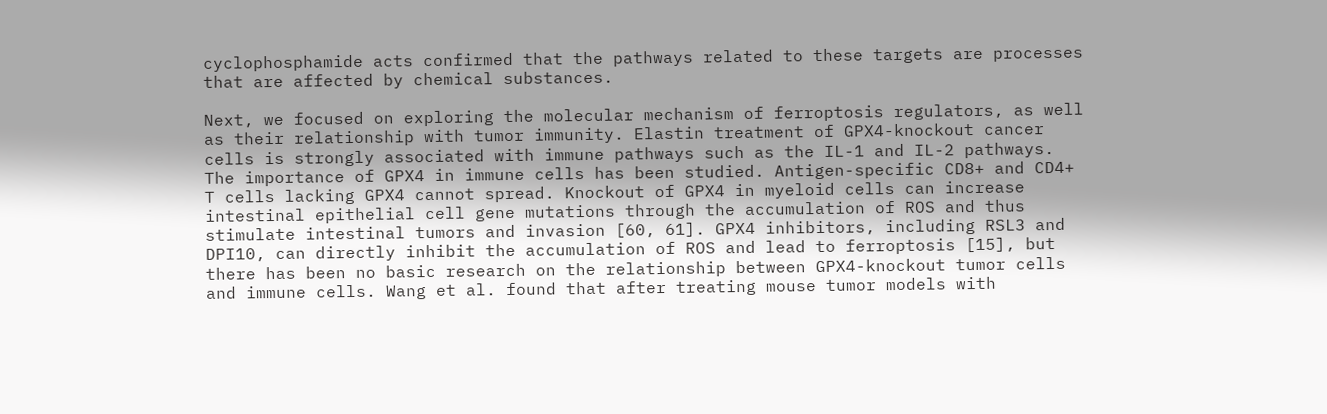cyclophosphamide acts confirmed that the pathways related to these targets are processes that are affected by chemical substances.

Next, we focused on exploring the molecular mechanism of ferroptosis regulators, as well as their relationship with tumor immunity. Elastin treatment of GPX4-knockout cancer cells is strongly associated with immune pathways such as the IL-1 and IL-2 pathways. The importance of GPX4 in immune cells has been studied. Antigen-specific CD8+ and CD4+ T cells lacking GPX4 cannot spread. Knockout of GPX4 in myeloid cells can increase intestinal epithelial cell gene mutations through the accumulation of ROS and thus stimulate intestinal tumors and invasion [60, 61]. GPX4 inhibitors, including RSL3 and DPI10, can directly inhibit the accumulation of ROS and lead to ferroptosis [15], but there has been no basic research on the relationship between GPX4-knockout tumor cells and immune cells. Wang et al. found that after treating mouse tumor models with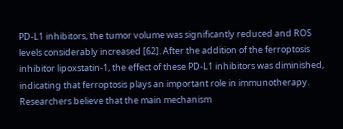PD-L1 inhibitors, the tumor volume was significantly reduced and ROS levels considerably increased [62]. After the addition of the ferroptosis inhibitor lipoxstatin-1, the effect of these PD-L1 inhibitors was diminished, indicating that ferroptosis plays an important role in immunotherapy. Researchers believe that the main mechanism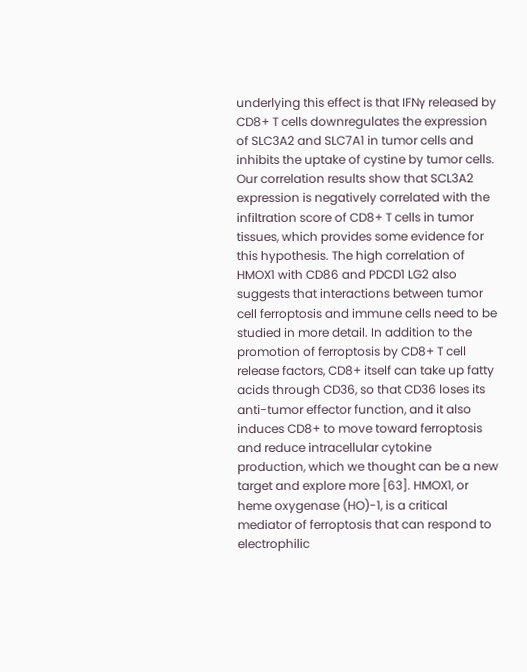underlying this effect is that IFNγ released by CD8+ T cells downregulates the expression of SLC3A2 and SLC7A1 in tumor cells and inhibits the uptake of cystine by tumor cells. Our correlation results show that SCL3A2 expression is negatively correlated with the infiltration score of CD8+ T cells in tumor tissues, which provides some evidence for this hypothesis. The high correlation of HMOX1 with CD86 and PDCD1 LG2 also suggests that interactions between tumor cell ferroptosis and immune cells need to be studied in more detail. In addition to the promotion of ferroptosis by CD8+ T cell release factors, CD8+ itself can take up fatty acids through CD36, so that CD36 loses its anti-tumor effector function, and it also induces CD8+ to move toward ferroptosis and reduce intracellular cytokine production, which we thought can be a new target and explore more [63]. HMOX1, or heme oxygenase (HO)-1, is a critical mediator of ferroptosis that can respond to electrophilic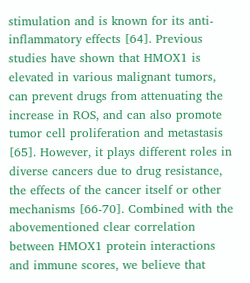stimulation and is known for its anti-inflammatory effects [64]. Previous studies have shown that HMOX1 is elevated in various malignant tumors, can prevent drugs from attenuating the increase in ROS, and can also promote tumor cell proliferation and metastasis [65]. However, it plays different roles in diverse cancers due to drug resistance, the effects of the cancer itself or other mechanisms [66-70]. Combined with the abovementioned clear correlation between HMOX1 protein interactions and immune scores, we believe that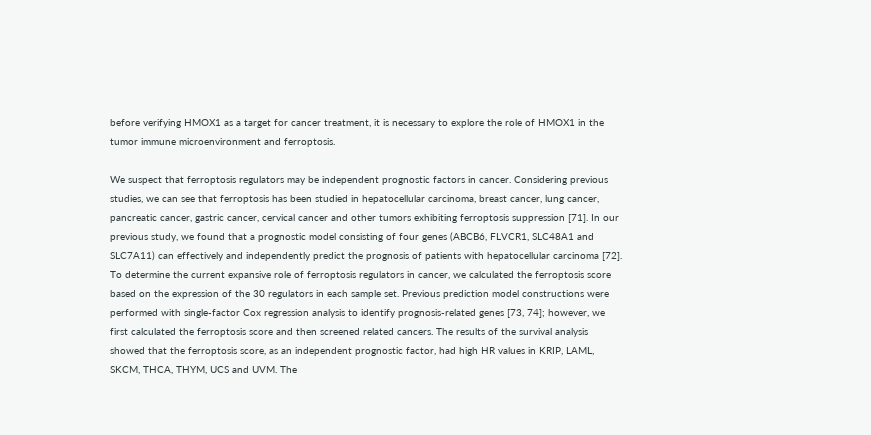before verifying HMOX1 as a target for cancer treatment, it is necessary to explore the role of HMOX1 in the tumor immune microenvironment and ferroptosis.

We suspect that ferroptosis regulators may be independent prognostic factors in cancer. Considering previous studies, we can see that ferroptosis has been studied in hepatocellular carcinoma, breast cancer, lung cancer, pancreatic cancer, gastric cancer, cervical cancer and other tumors exhibiting ferroptosis suppression [71]. In our previous study, we found that a prognostic model consisting of four genes (ABCB6, FLVCR1, SLC48A1 and SLC7A11) can effectively and independently predict the prognosis of patients with hepatocellular carcinoma [72]. To determine the current expansive role of ferroptosis regulators in cancer, we calculated the ferroptosis score based on the expression of the 30 regulators in each sample set. Previous prediction model constructions were performed with single-factor Cox regression analysis to identify prognosis-related genes [73, 74]; however, we first calculated the ferroptosis score and then screened related cancers. The results of the survival analysis showed that the ferroptosis score, as an independent prognostic factor, had high HR values in KRIP, LAML, SKCM, THCA, THYM, UCS and UVM. The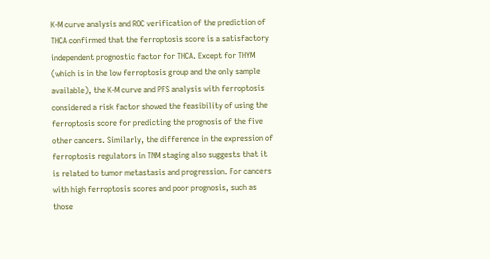K-M curve analysis and ROC verification of the prediction of THCA confirmed that the ferroptosis score is a satisfactory independent prognostic factor for THCA. Except for THYM (which is in the low ferroptosis group and the only sample available), the K-M curve and PFS analysis with ferroptosis considered a risk factor showed the feasibility of using the ferroptosis score for predicting the prognosis of the five other cancers. Similarly, the difference in the expression of ferroptosis regulators in TNM staging also suggests that it is related to tumor metastasis and progression. For cancers with high ferroptosis scores and poor prognosis, such as those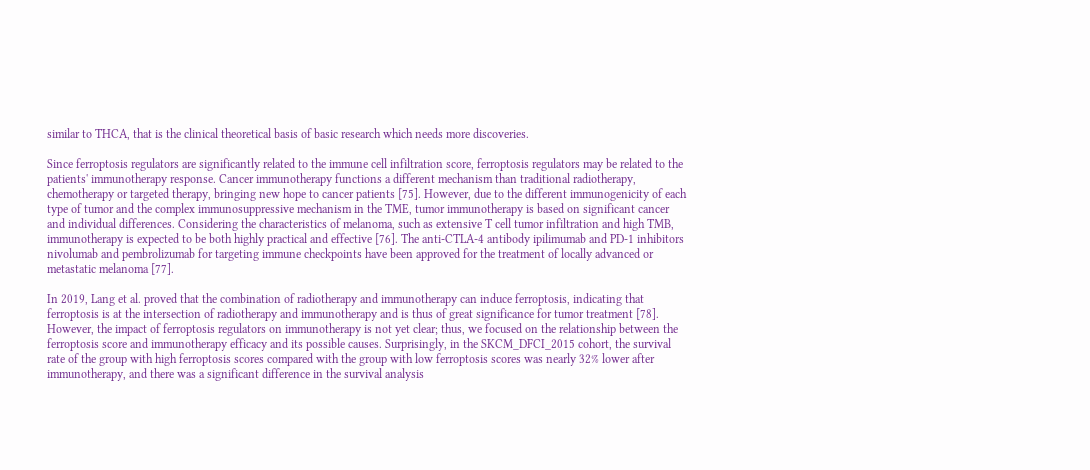similar to THCA, that is the clinical theoretical basis of basic research which needs more discoveries.

Since ferroptosis regulators are significantly related to the immune cell infiltration score, ferroptosis regulators may be related to the patients' immunotherapy response. Cancer immunotherapy functions a different mechanism than traditional radiotherapy, chemotherapy or targeted therapy, bringing new hope to cancer patients [75]. However, due to the different immunogenicity of each type of tumor and the complex immunosuppressive mechanism in the TME, tumor immunotherapy is based on significant cancer and individual differences. Considering the characteristics of melanoma, such as extensive T cell tumor infiltration and high TMB, immunotherapy is expected to be both highly practical and effective [76]. The anti-CTLA-4 antibody ipilimumab and PD-1 inhibitors nivolumab and pembrolizumab for targeting immune checkpoints have been approved for the treatment of locally advanced or metastatic melanoma [77].

In 2019, Lang et al. proved that the combination of radiotherapy and immunotherapy can induce ferroptosis, indicating that ferroptosis is at the intersection of radiotherapy and immunotherapy and is thus of great significance for tumor treatment [78]. However, the impact of ferroptosis regulators on immunotherapy is not yet clear; thus, we focused on the relationship between the ferroptosis score and immunotherapy efficacy and its possible causes. Surprisingly, in the SKCM_DFCI_2015 cohort, the survival rate of the group with high ferroptosis scores compared with the group with low ferroptosis scores was nearly 32% lower after immunotherapy, and there was a significant difference in the survival analysis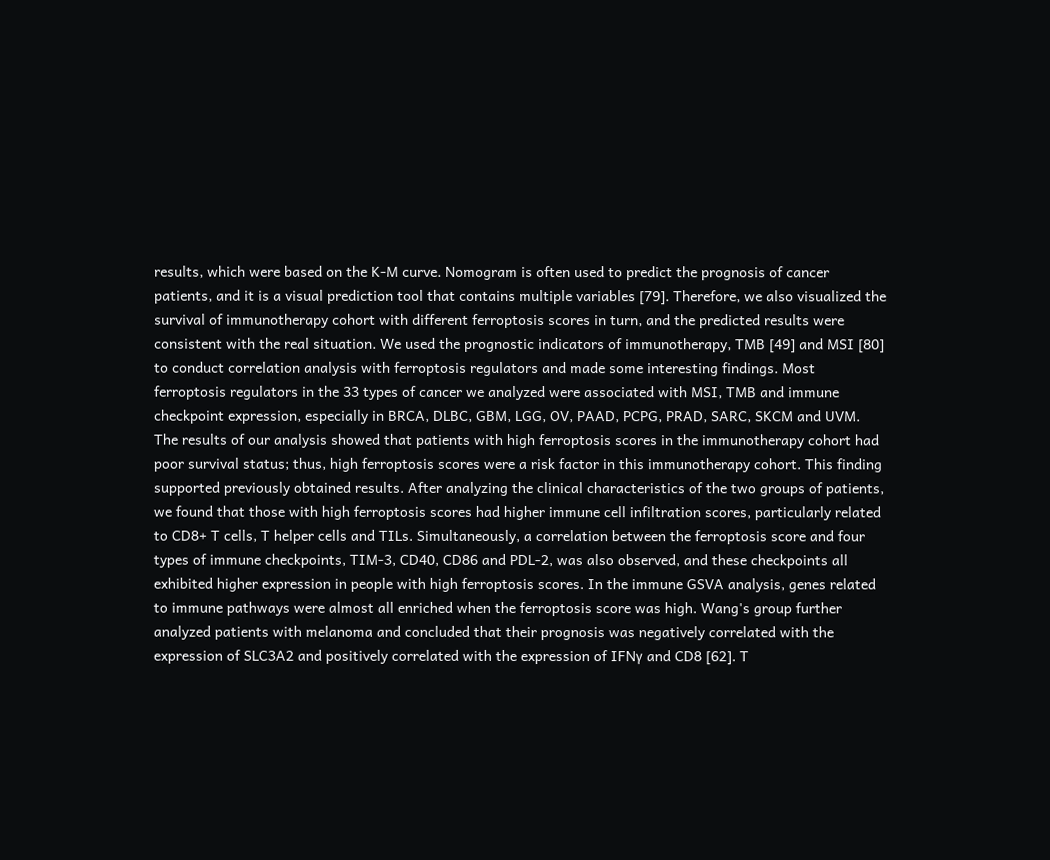results, which were based on the K-M curve. Nomogram is often used to predict the prognosis of cancer patients, and it is a visual prediction tool that contains multiple variables [79]. Therefore, we also visualized the survival of immunotherapy cohort with different ferroptosis scores in turn, and the predicted results were consistent with the real situation. We used the prognostic indicators of immunotherapy, TMB [49] and MSI [80] to conduct correlation analysis with ferroptosis regulators and made some interesting findings. Most ferroptosis regulators in the 33 types of cancer we analyzed were associated with MSI, TMB and immune checkpoint expression, especially in BRCA, DLBC, GBM, LGG, OV, PAAD, PCPG, PRAD, SARC, SKCM and UVM. The results of our analysis showed that patients with high ferroptosis scores in the immunotherapy cohort had poor survival status; thus, high ferroptosis scores were a risk factor in this immunotherapy cohort. This finding supported previously obtained results. After analyzing the clinical characteristics of the two groups of patients, we found that those with high ferroptosis scores had higher immune cell infiltration scores, particularly related to CD8+ T cells, T helper cells and TILs. Simultaneously, a correlation between the ferroptosis score and four types of immune checkpoints, TIM-3, CD40, CD86 and PDL-2, was also observed, and these checkpoints all exhibited higher expression in people with high ferroptosis scores. In the immune GSVA analysis, genes related to immune pathways were almost all enriched when the ferroptosis score was high. Wang's group further analyzed patients with melanoma and concluded that their prognosis was negatively correlated with the expression of SLC3A2 and positively correlated with the expression of IFNγ and CD8 [62]. T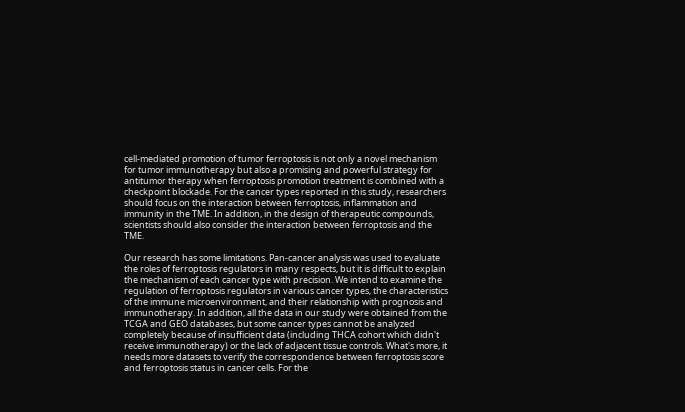cell-mediated promotion of tumor ferroptosis is not only a novel mechanism for tumor immunotherapy but also a promising and powerful strategy for antitumor therapy when ferroptosis promotion treatment is combined with a checkpoint blockade. For the cancer types reported in this study, researchers should focus on the interaction between ferroptosis, inflammation and immunity in the TME. In addition, in the design of therapeutic compounds, scientists should also consider the interaction between ferroptosis and the TME.

Our research has some limitations. Pan-cancer analysis was used to evaluate the roles of ferroptosis regulators in many respects, but it is difficult to explain the mechanism of each cancer type with precision. We intend to examine the regulation of ferroptosis regulators in various cancer types, the characteristics of the immune microenvironment, and their relationship with prognosis and immunotherapy. In addition, all the data in our study were obtained from the TCGA and GEO databases, but some cancer types cannot be analyzed completely because of insufficient data (including THCA cohort which didn't receive immunotherapy) or the lack of adjacent tissue controls. What's more, it needs more datasets to verify the correspondence between ferroptosis score and ferroptosis status in cancer cells. For the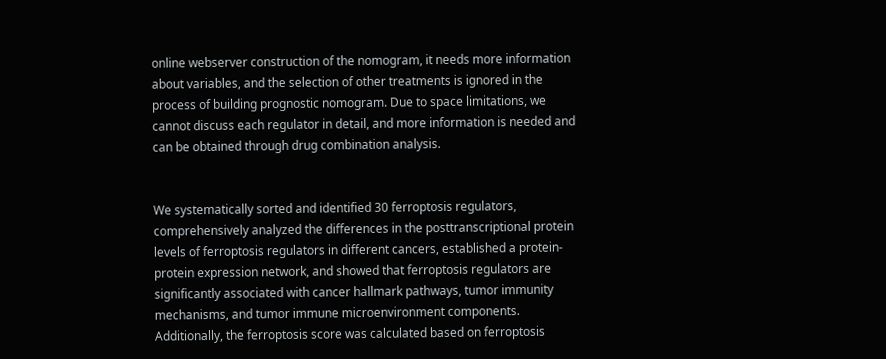online webserver construction of the nomogram, it needs more information about variables, and the selection of other treatments is ignored in the process of building prognostic nomogram. Due to space limitations, we cannot discuss each regulator in detail, and more information is needed and can be obtained through drug combination analysis.


We systematically sorted and identified 30 ferroptosis regulators, comprehensively analyzed the differences in the posttranscriptional protein levels of ferroptosis regulators in different cancers, established a protein-protein expression network, and showed that ferroptosis regulators are significantly associated with cancer hallmark pathways, tumor immunity mechanisms, and tumor immune microenvironment components. Additionally, the ferroptosis score was calculated based on ferroptosis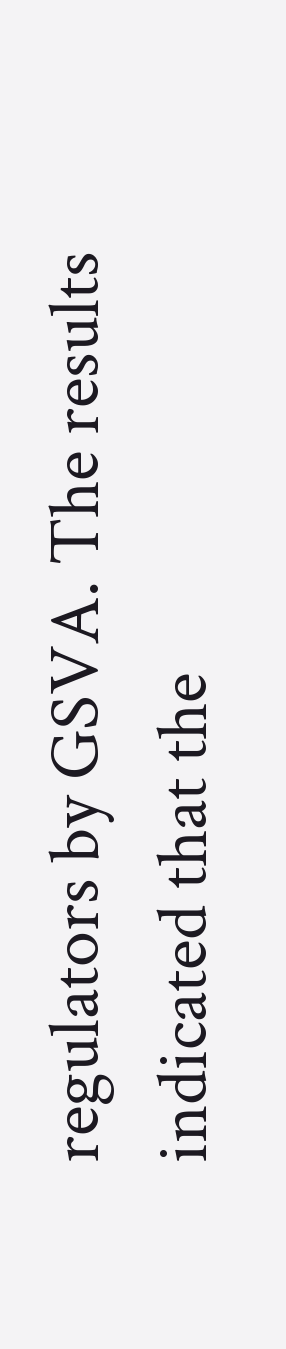regulators by GSVA. The results indicated that the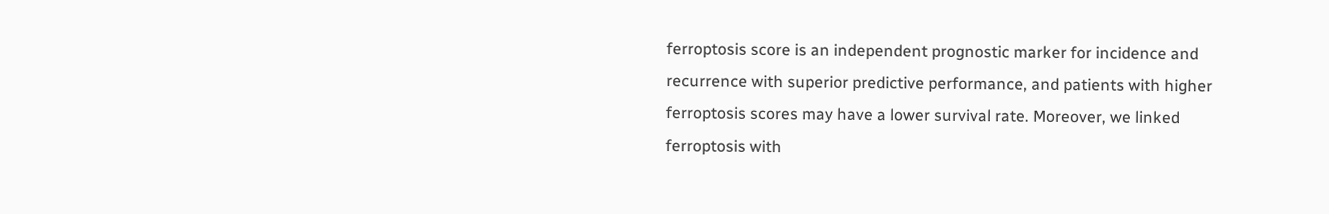ferroptosis score is an independent prognostic marker for incidence and recurrence with superior predictive performance, and patients with higher ferroptosis scores may have a lower survival rate. Moreover, we linked ferroptosis with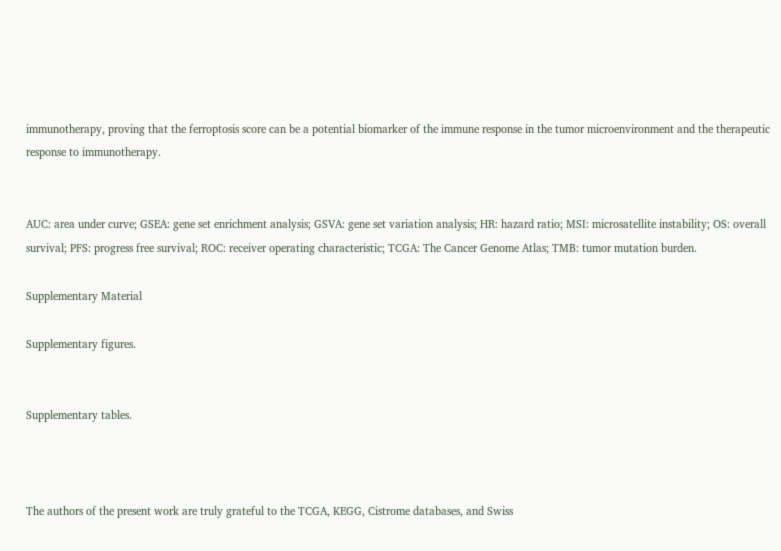immunotherapy, proving that the ferroptosis score can be a potential biomarker of the immune response in the tumor microenvironment and the therapeutic response to immunotherapy.


AUC: area under curve; GSEA: gene set enrichment analysis; GSVA: gene set variation analysis; HR: hazard ratio; MSI: microsatellite instability; OS: overall survival; PFS: progress free survival; ROC: receiver operating characteristic; TCGA: The Cancer Genome Atlas; TMB: tumor mutation burden.

Supplementary Material

Supplementary figures.


Supplementary tables.



The authors of the present work are truly grateful to the TCGA, KEGG, Cistrome databases, and Swiss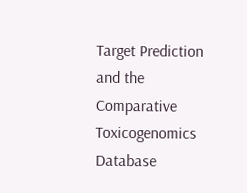Target Prediction and the Comparative Toxicogenomics Database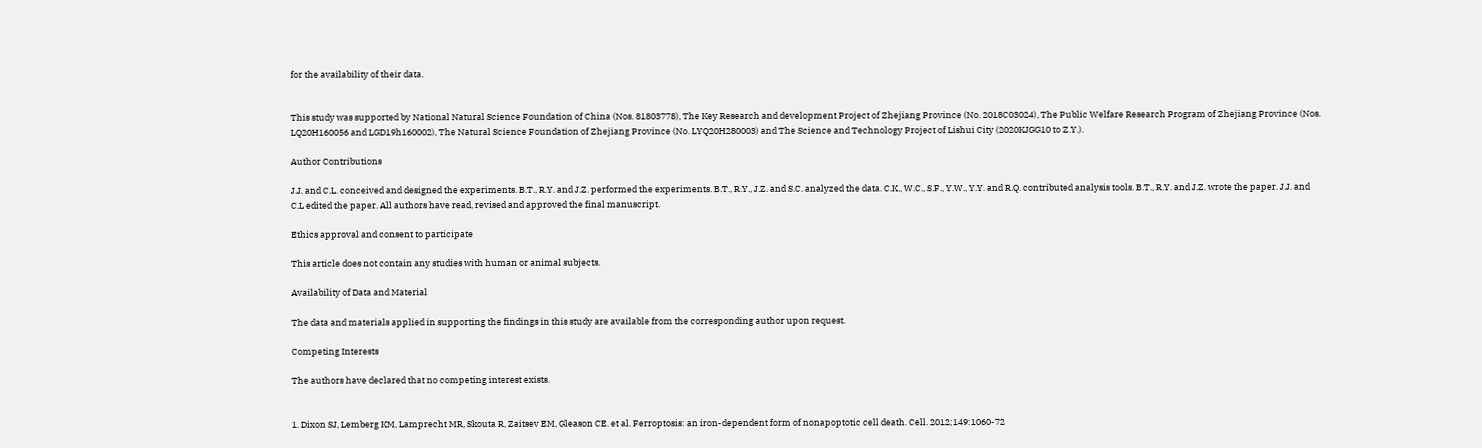for the availability of their data.


This study was supported by National Natural Science Foundation of China (Nos. 81803778), The Key Research and development Project of Zhejiang Province (No. 2018C03024), The Public Welfare Research Program of Zhejiang Province (Nos. LQ20H160056 and LGD19h160002), The Natural Science Foundation of Zhejiang Province (No. LYQ20H280003) and The Science and Technology Project of Lishui City (2020KJGG10 to Z.Y.).

Author Contributions

J.J. and C.L. conceived and designed the experiments. B.T., R.Y. and J.Z. performed the experiments. B.T., R.Y., J.Z. and S.C. analyzed the data. C.K., W.C., S.F., Y.W., Y.Y. and R.Q. contributed analysis tools. B.T., R.Y. and J.Z. wrote the paper. J.J. and C.L edited the paper. All authors have read, revised and approved the final manuscript.

Ethics approval and consent to participate

This article does not contain any studies with human or animal subjects.

Availability of Data and Material

The data and materials applied in supporting the findings in this study are available from the corresponding author upon request.

Competing Interests

The authors have declared that no competing interest exists.


1. Dixon SJ, Lemberg KM, Lamprecht MR, Skouta R, Zaitsev EM, Gleason CE. et al. Ferroptosis: an iron-dependent form of nonapoptotic cell death. Cell. 2012;149:1060-72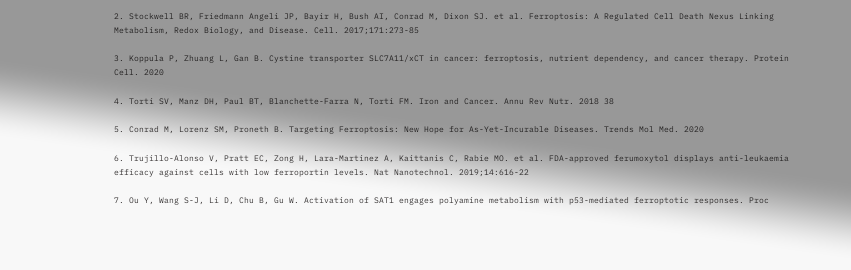2. Stockwell BR, Friedmann Angeli JP, Bayir H, Bush AI, Conrad M, Dixon SJ. et al. Ferroptosis: A Regulated Cell Death Nexus Linking Metabolism, Redox Biology, and Disease. Cell. 2017;171:273-85

3. Koppula P, Zhuang L, Gan B. Cystine transporter SLC7A11/xCT in cancer: ferroptosis, nutrient dependency, and cancer therapy. Protein Cell. 2020

4. Torti SV, Manz DH, Paul BT, Blanchette-Farra N, Torti FM. Iron and Cancer. Annu Rev Nutr. 2018 38

5. Conrad M, Lorenz SM, Proneth B. Targeting Ferroptosis: New Hope for As-Yet-Incurable Diseases. Trends Mol Med. 2020

6. Trujillo-Alonso V, Pratt EC, Zong H, Lara-Martinez A, Kaittanis C, Rabie MO. et al. FDA-approved ferumoxytol displays anti-leukaemia efficacy against cells with low ferroportin levels. Nat Nanotechnol. 2019;14:616-22

7. Ou Y, Wang S-J, Li D, Chu B, Gu W. Activation of SAT1 engages polyamine metabolism with p53-mediated ferroptotic responses. Proc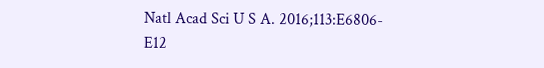Natl Acad Sci U S A. 2016;113:E6806-E12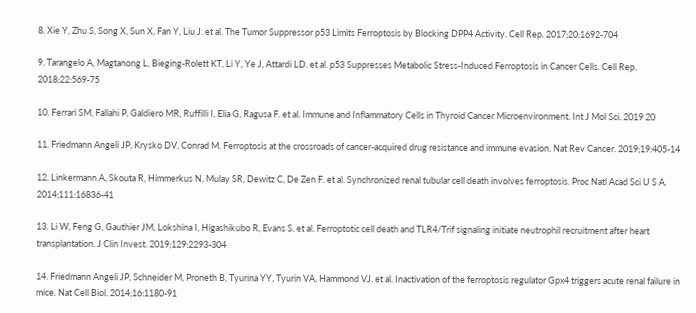8. Xie Y, Zhu S, Song X, Sun X, Fan Y, Liu J. et al. The Tumor Suppressor p53 Limits Ferroptosis by Blocking DPP4 Activity. Cell Rep. 2017;20:1692-704

9. Tarangelo A, Magtanong L, Bieging-Rolett KT, Li Y, Ye J, Attardi LD. et al. p53 Suppresses Metabolic Stress-Induced Ferroptosis in Cancer Cells. Cell Rep. 2018;22:569-75

10. Ferrari SM, Fallahi P, Galdiero MR, Ruffilli I, Elia G, Ragusa F. et al. Immune and Inflammatory Cells in Thyroid Cancer Microenvironment. Int J Mol Sci. 2019 20

11. Friedmann Angeli JP, Krysko DV, Conrad M. Ferroptosis at the crossroads of cancer-acquired drug resistance and immune evasion. Nat Rev Cancer. 2019;19:405-14

12. Linkermann A, Skouta R, Himmerkus N, Mulay SR, Dewitz C, De Zen F. et al. Synchronized renal tubular cell death involves ferroptosis. Proc Natl Acad Sci U S A. 2014;111:16836-41

13. Li W, Feng G, Gauthier JM, Lokshina I, Higashikubo R, Evans S. et al. Ferroptotic cell death and TLR4/Trif signaling initiate neutrophil recruitment after heart transplantation. J Clin Invest. 2019;129:2293-304

14. Friedmann Angeli JP, Schneider M, Proneth B, Tyurina YY, Tyurin VA, Hammond VJ. et al. Inactivation of the ferroptosis regulator Gpx4 triggers acute renal failure in mice. Nat Cell Biol. 2014;16:1180-91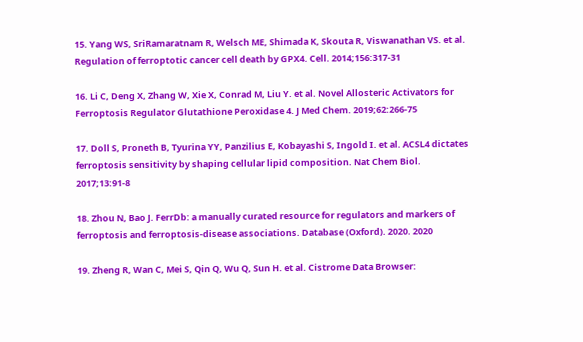15. Yang WS, SriRamaratnam R, Welsch ME, Shimada K, Skouta R, Viswanathan VS. et al. Regulation of ferroptotic cancer cell death by GPX4. Cell. 2014;156:317-31

16. Li C, Deng X, Zhang W, Xie X, Conrad M, Liu Y. et al. Novel Allosteric Activators for Ferroptosis Regulator Glutathione Peroxidase 4. J Med Chem. 2019;62:266-75

17. Doll S, Proneth B, Tyurina YY, Panzilius E, Kobayashi S, Ingold I. et al. ACSL4 dictates ferroptosis sensitivity by shaping cellular lipid composition. Nat Chem Biol. 2017;13:91-8

18. Zhou N, Bao J. FerrDb: a manually curated resource for regulators and markers of ferroptosis and ferroptosis-disease associations. Database (Oxford). 2020. 2020

19. Zheng R, Wan C, Mei S, Qin Q, Wu Q, Sun H. et al. Cistrome Data Browser: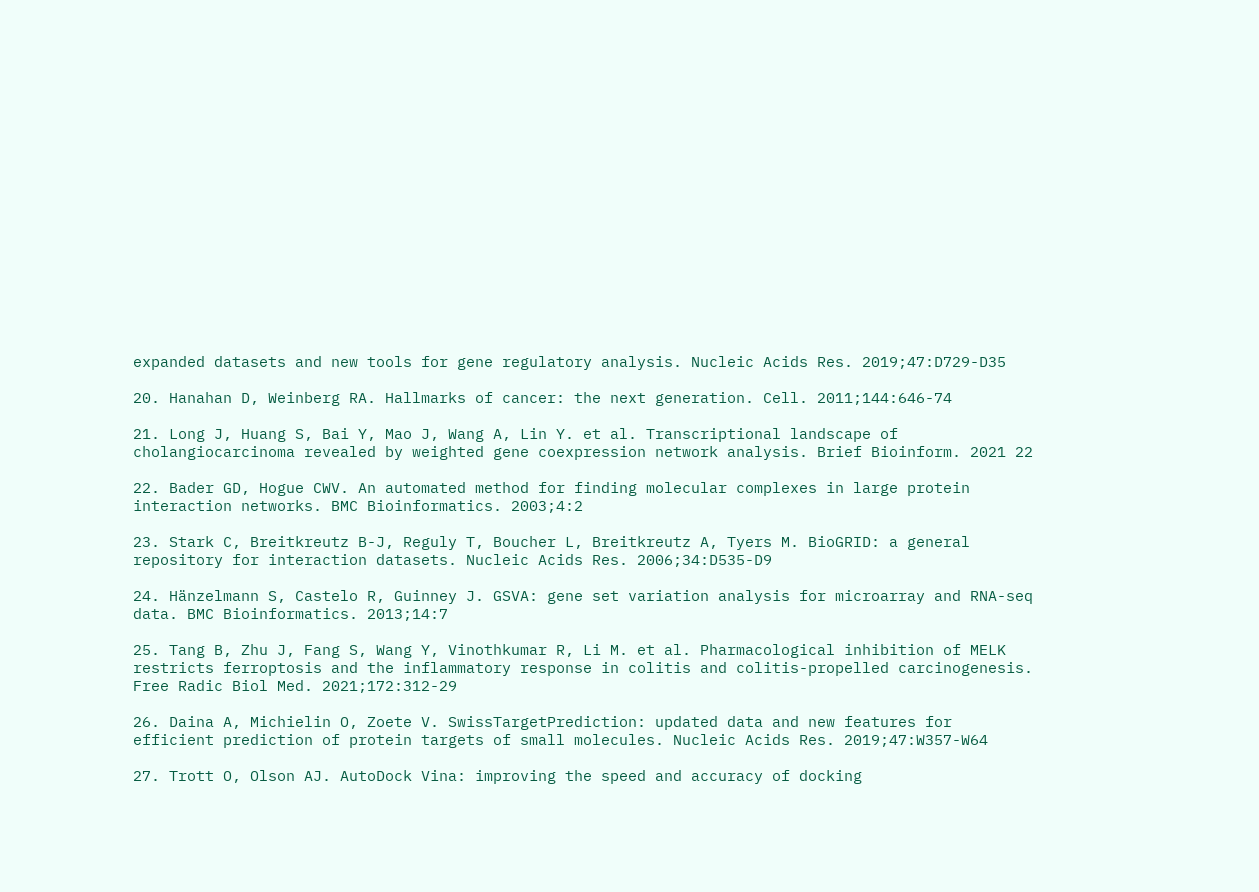expanded datasets and new tools for gene regulatory analysis. Nucleic Acids Res. 2019;47:D729-D35

20. Hanahan D, Weinberg RA. Hallmarks of cancer: the next generation. Cell. 2011;144:646-74

21. Long J, Huang S, Bai Y, Mao J, Wang A, Lin Y. et al. Transcriptional landscape of cholangiocarcinoma revealed by weighted gene coexpression network analysis. Brief Bioinform. 2021 22

22. Bader GD, Hogue CWV. An automated method for finding molecular complexes in large protein interaction networks. BMC Bioinformatics. 2003;4:2

23. Stark C, Breitkreutz B-J, Reguly T, Boucher L, Breitkreutz A, Tyers M. BioGRID: a general repository for interaction datasets. Nucleic Acids Res. 2006;34:D535-D9

24. Hänzelmann S, Castelo R, Guinney J. GSVA: gene set variation analysis for microarray and RNA-seq data. BMC Bioinformatics. 2013;14:7

25. Tang B, Zhu J, Fang S, Wang Y, Vinothkumar R, Li M. et al. Pharmacological inhibition of MELK restricts ferroptosis and the inflammatory response in colitis and colitis-propelled carcinogenesis. Free Radic Biol Med. 2021;172:312-29

26. Daina A, Michielin O, Zoete V. SwissTargetPrediction: updated data and new features for efficient prediction of protein targets of small molecules. Nucleic Acids Res. 2019;47:W357-W64

27. Trott O, Olson AJ. AutoDock Vina: improving the speed and accuracy of docking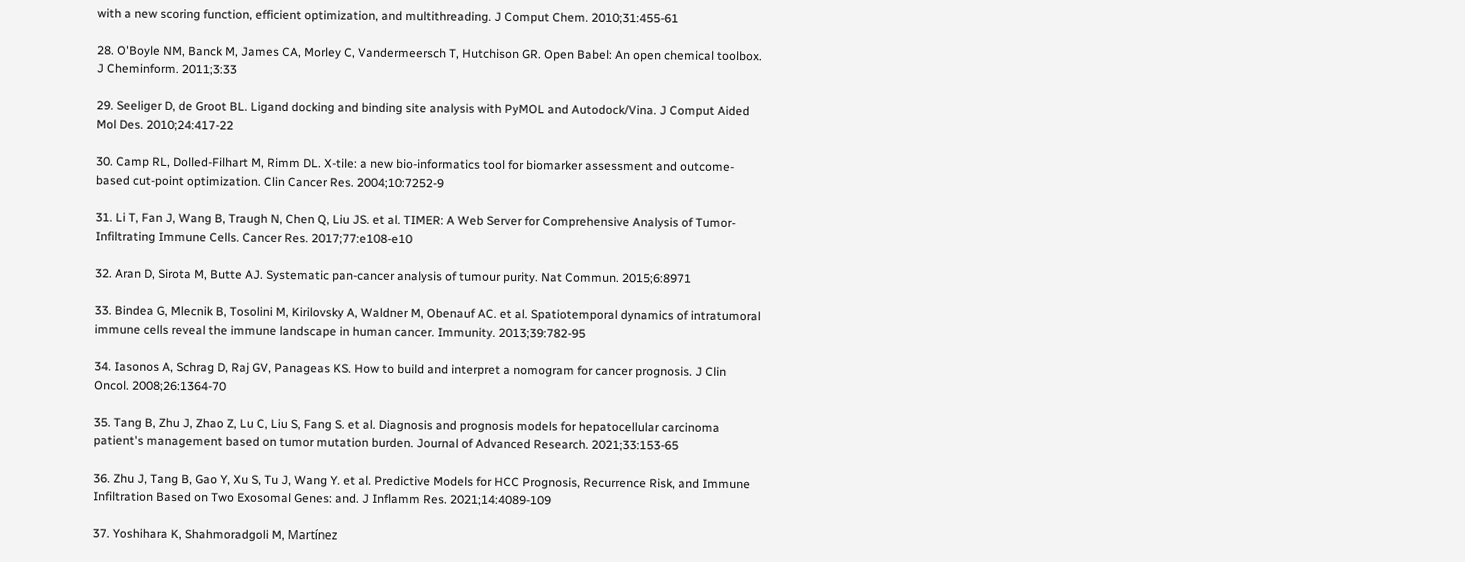with a new scoring function, efficient optimization, and multithreading. J Comput Chem. 2010;31:455-61

28. O'Boyle NM, Banck M, James CA, Morley C, Vandermeersch T, Hutchison GR. Open Babel: An open chemical toolbox. J Cheminform. 2011;3:33

29. Seeliger D, de Groot BL. Ligand docking and binding site analysis with PyMOL and Autodock/Vina. J Comput Aided Mol Des. 2010;24:417-22

30. Camp RL, Dolled-Filhart M, Rimm DL. X-tile: a new bio-informatics tool for biomarker assessment and outcome-based cut-point optimization. Clin Cancer Res. 2004;10:7252-9

31. Li T, Fan J, Wang B, Traugh N, Chen Q, Liu JS. et al. TIMER: A Web Server for Comprehensive Analysis of Tumor-Infiltrating Immune Cells. Cancer Res. 2017;77:e108-e10

32. Aran D, Sirota M, Butte AJ. Systematic pan-cancer analysis of tumour purity. Nat Commun. 2015;6:8971

33. Bindea G, Mlecnik B, Tosolini M, Kirilovsky A, Waldner M, Obenauf AC. et al. Spatiotemporal dynamics of intratumoral immune cells reveal the immune landscape in human cancer. Immunity. 2013;39:782-95

34. Iasonos A, Schrag D, Raj GV, Panageas KS. How to build and interpret a nomogram for cancer prognosis. J Clin Oncol. 2008;26:1364-70

35. Tang B, Zhu J, Zhao Z, Lu C, Liu S, Fang S. et al. Diagnosis and prognosis models for hepatocellular carcinoma patient's management based on tumor mutation burden. Journal of Advanced Research. 2021;33:153-65

36. Zhu J, Tang B, Gao Y, Xu S, Tu J, Wang Y. et al. Predictive Models for HCC Prognosis, Recurrence Risk, and Immune Infiltration Based on Two Exosomal Genes: and. J Inflamm Res. 2021;14:4089-109

37. Yoshihara K, Shahmoradgoli M, Martínez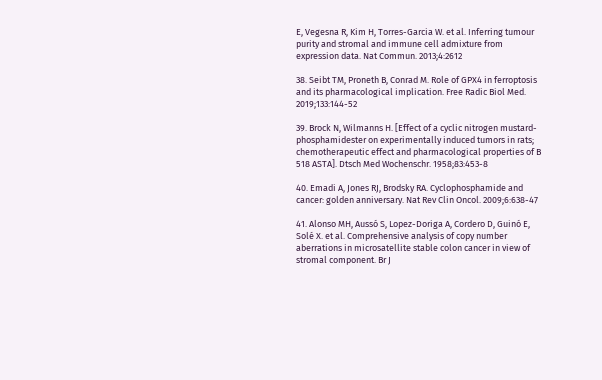E, Vegesna R, Kim H, Torres-Garcia W. et al. Inferring tumour purity and stromal and immune cell admixture from expression data. Nat Commun. 2013;4:2612

38. Seibt TM, Proneth B, Conrad M. Role of GPX4 in ferroptosis and its pharmacological implication. Free Radic Biol Med. 2019;133:144-52

39. Brock N, Wilmanns H. [Effect of a cyclic nitrogen mustard-phosphamidester on experimentally induced tumors in rats; chemotherapeutic effect and pharmacological properties of B 518 ASTA]. Dtsch Med Wochenschr. 1958;83:453-8

40. Emadi A, Jones RJ, Brodsky RA. Cyclophosphamide and cancer: golden anniversary. Nat Rev Clin Oncol. 2009;6:638-47

41. Alonso MH, Aussó S, Lopez-Doriga A, Cordero D, Guinó E, Solé X. et al. Comprehensive analysis of copy number aberrations in microsatellite stable colon cancer in view of stromal component. Br J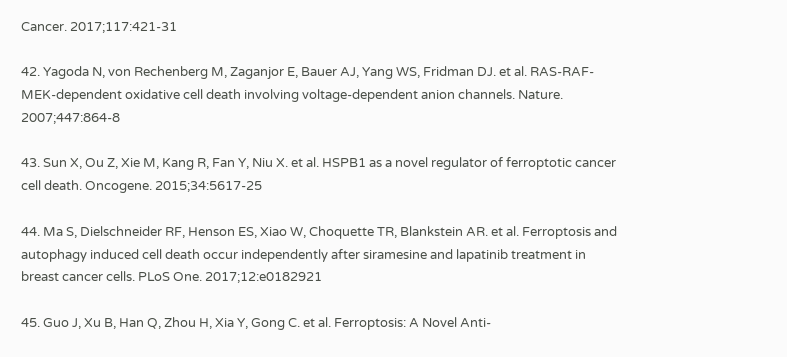Cancer. 2017;117:421-31

42. Yagoda N, von Rechenberg M, Zaganjor E, Bauer AJ, Yang WS, Fridman DJ. et al. RAS-RAF-MEK-dependent oxidative cell death involving voltage-dependent anion channels. Nature. 2007;447:864-8

43. Sun X, Ou Z, Xie M, Kang R, Fan Y, Niu X. et al. HSPB1 as a novel regulator of ferroptotic cancer cell death. Oncogene. 2015;34:5617-25

44. Ma S, Dielschneider RF, Henson ES, Xiao W, Choquette TR, Blankstein AR. et al. Ferroptosis and autophagy induced cell death occur independently after siramesine and lapatinib treatment in breast cancer cells. PLoS One. 2017;12:e0182921

45. Guo J, Xu B, Han Q, Zhou H, Xia Y, Gong C. et al. Ferroptosis: A Novel Anti-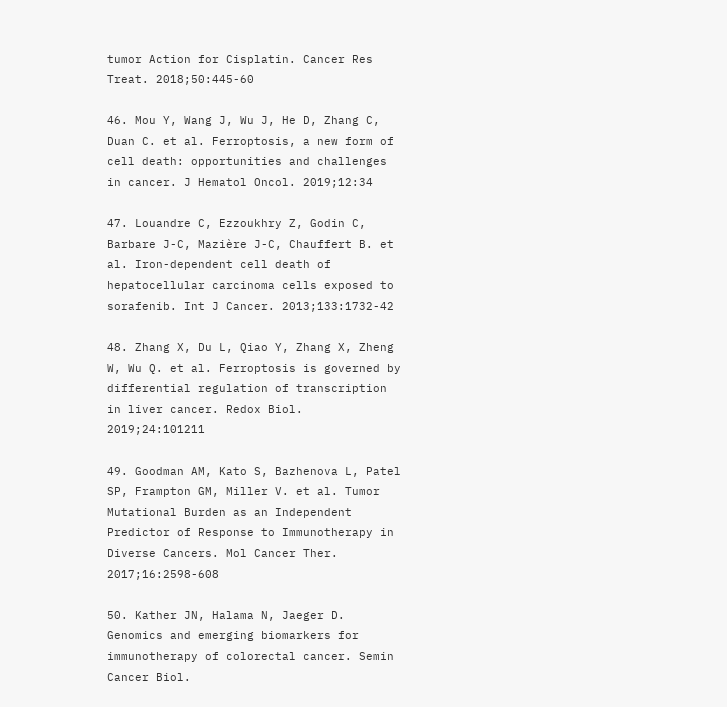tumor Action for Cisplatin. Cancer Res Treat. 2018;50:445-60

46. Mou Y, Wang J, Wu J, He D, Zhang C, Duan C. et al. Ferroptosis, a new form of cell death: opportunities and challenges in cancer. J Hematol Oncol. 2019;12:34

47. Louandre C, Ezzoukhry Z, Godin C, Barbare J-C, Mazière J-C, Chauffert B. et al. Iron-dependent cell death of hepatocellular carcinoma cells exposed to sorafenib. Int J Cancer. 2013;133:1732-42

48. Zhang X, Du L, Qiao Y, Zhang X, Zheng W, Wu Q. et al. Ferroptosis is governed by differential regulation of transcription in liver cancer. Redox Biol. 2019;24:101211

49. Goodman AM, Kato S, Bazhenova L, Patel SP, Frampton GM, Miller V. et al. Tumor Mutational Burden as an Independent Predictor of Response to Immunotherapy in Diverse Cancers. Mol Cancer Ther. 2017;16:2598-608

50. Kather JN, Halama N, Jaeger D. Genomics and emerging biomarkers for immunotherapy of colorectal cancer. Semin Cancer Biol.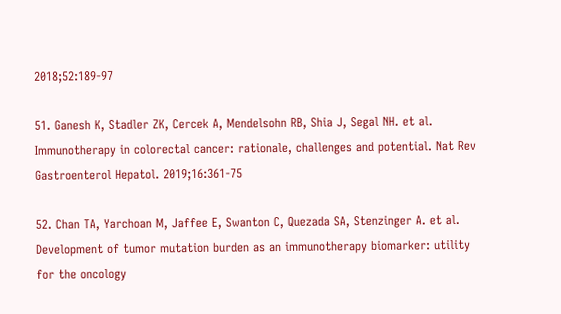2018;52:189-97

51. Ganesh K, Stadler ZK, Cercek A, Mendelsohn RB, Shia J, Segal NH. et al. Immunotherapy in colorectal cancer: rationale, challenges and potential. Nat Rev Gastroenterol Hepatol. 2019;16:361-75

52. Chan TA, Yarchoan M, Jaffee E, Swanton C, Quezada SA, Stenzinger A. et al. Development of tumor mutation burden as an immunotherapy biomarker: utility for the oncology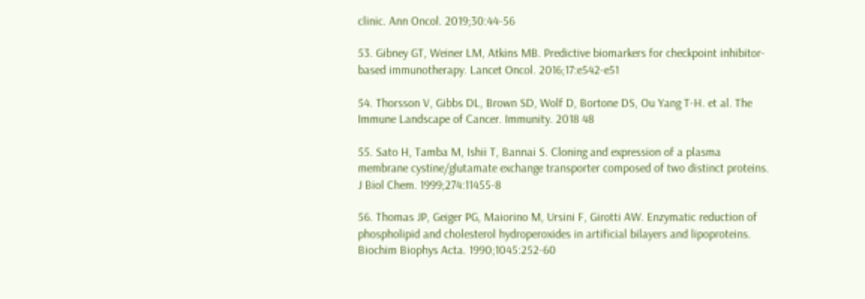clinic. Ann Oncol. 2019;30:44-56

53. Gibney GT, Weiner LM, Atkins MB. Predictive biomarkers for checkpoint inhibitor-based immunotherapy. Lancet Oncol. 2016;17:e542-e51

54. Thorsson V, Gibbs DL, Brown SD, Wolf D, Bortone DS, Ou Yang T-H. et al. The Immune Landscape of Cancer. Immunity. 2018 48

55. Sato H, Tamba M, Ishii T, Bannai S. Cloning and expression of a plasma membrane cystine/glutamate exchange transporter composed of two distinct proteins. J Biol Chem. 1999;274:11455-8

56. Thomas JP, Geiger PG, Maiorino M, Ursini F, Girotti AW. Enzymatic reduction of phospholipid and cholesterol hydroperoxides in artificial bilayers and lipoproteins. Biochim Biophys Acta. 1990;1045:252-60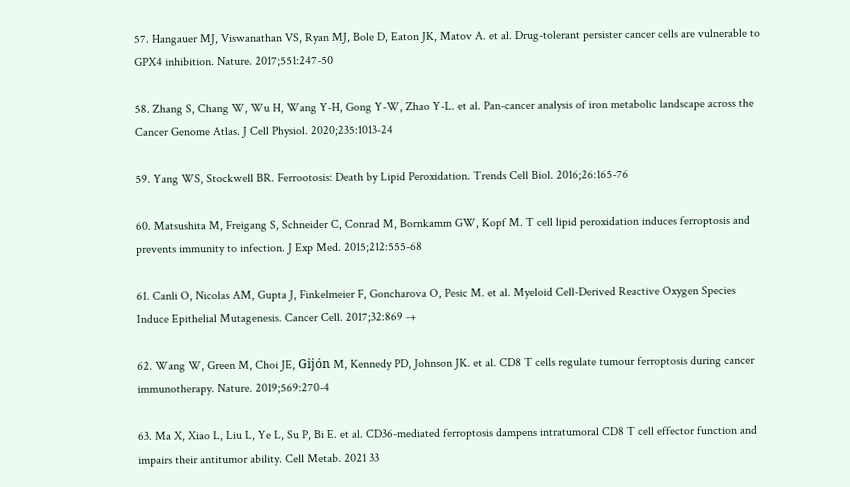57. Hangauer MJ, Viswanathan VS, Ryan MJ, Bole D, Eaton JK, Matov A. et al. Drug-tolerant persister cancer cells are vulnerable to GPX4 inhibition. Nature. 2017;551:247-50

58. Zhang S, Chang W, Wu H, Wang Y-H, Gong Y-W, Zhao Y-L. et al. Pan-cancer analysis of iron metabolic landscape across the Cancer Genome Atlas. J Cell Physiol. 2020;235:1013-24

59. Yang WS, Stockwell BR. Ferrootosis: Death by Lipid Peroxidation. Trends Cell Biol. 2016;26:165-76

60. Matsushita M, Freigang S, Schneider C, Conrad M, Bornkamm GW, Kopf M. T cell lipid peroxidation induces ferroptosis and prevents immunity to infection. J Exp Med. 2015;212:555-68

61. Canli O, Nicolas AM, Gupta J, Finkelmeier F, Goncharova O, Pesic M. et al. Myeloid Cell-Derived Reactive Oxygen Species Induce Epithelial Mutagenesis. Cancer Cell. 2017;32:869 -+

62. Wang W, Green M, Choi JE, Gijón M, Kennedy PD, Johnson JK. et al. CD8 T cells regulate tumour ferroptosis during cancer immunotherapy. Nature. 2019;569:270-4

63. Ma X, Xiao L, Liu L, Ye L, Su P, Bi E. et al. CD36-mediated ferroptosis dampens intratumoral CD8 T cell effector function and impairs their antitumor ability. Cell Metab. 2021 33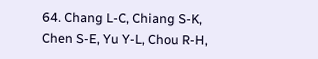64. Chang L-C, Chiang S-K, Chen S-E, Yu Y-L, Chou R-H,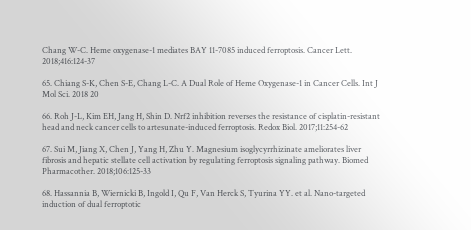Chang W-C. Heme oxygenase-1 mediates BAY 11-7085 induced ferroptosis. Cancer Lett. 2018;416:124-37

65. Chiang S-K, Chen S-E, Chang L-C. A Dual Role of Heme Oxygenase-1 in Cancer Cells. Int J Mol Sci. 2018 20

66. Roh J-L, Kim EH, Jang H, Shin D. Nrf2 inhibition reverses the resistance of cisplatin-resistant head and neck cancer cells to artesunate-induced ferroptosis. Redox Biol. 2017;11:254-62

67. Sui M, Jiang X, Chen J, Yang H, Zhu Y. Magnesium isoglycyrrhizinate ameliorates liver fibrosis and hepatic stellate cell activation by regulating ferroptosis signaling pathway. Biomed Pharmacother. 2018;106:125-33

68. Hassannia B, Wiernicki B, Ingold I, Qu F, Van Herck S, Tyurina YY. et al. Nano-targeted induction of dual ferroptotic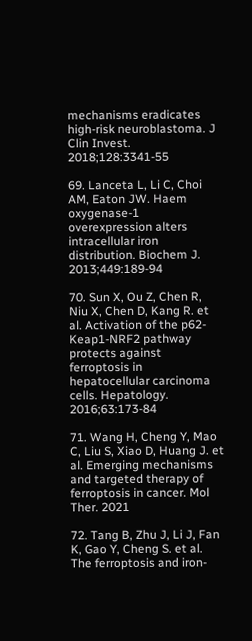mechanisms eradicates high-risk neuroblastoma. J Clin Invest. 2018;128:3341-55

69. Lanceta L, Li C, Choi AM, Eaton JW. Haem oxygenase-1 overexpression alters intracellular iron distribution. Biochem J. 2013;449:189-94

70. Sun X, Ou Z, Chen R, Niu X, Chen D, Kang R. et al. Activation of the p62-Keap1-NRF2 pathway protects against ferroptosis in hepatocellular carcinoma cells. Hepatology. 2016;63:173-84

71. Wang H, Cheng Y, Mao C, Liu S, Xiao D, Huang J. et al. Emerging mechanisms and targeted therapy of ferroptosis in cancer. Mol Ther. 2021

72. Tang B, Zhu J, Li J, Fan K, Gao Y, Cheng S. et al. The ferroptosis and iron-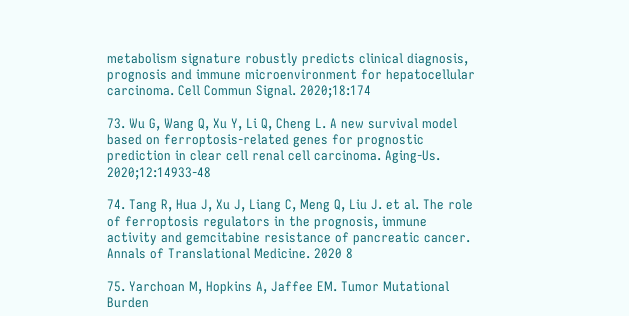metabolism signature robustly predicts clinical diagnosis, prognosis and immune microenvironment for hepatocellular carcinoma. Cell Commun Signal. 2020;18:174

73. Wu G, Wang Q, Xu Y, Li Q, Cheng L. A new survival model based on ferroptosis-related genes for prognostic prediction in clear cell renal cell carcinoma. Aging-Us. 2020;12:14933-48

74. Tang R, Hua J, Xu J, Liang C, Meng Q, Liu J. et al. The role of ferroptosis regulators in the prognosis, immune activity and gemcitabine resistance of pancreatic cancer. Annals of Translational Medicine. 2020 8

75. Yarchoan M, Hopkins A, Jaffee EM. Tumor Mutational Burden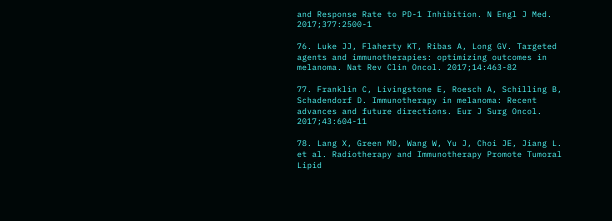and Response Rate to PD-1 Inhibition. N Engl J Med. 2017;377:2500-1

76. Luke JJ, Flaherty KT, Ribas A, Long GV. Targeted agents and immunotherapies: optimizing outcomes in melanoma. Nat Rev Clin Oncol. 2017;14:463-82

77. Franklin C, Livingstone E, Roesch A, Schilling B, Schadendorf D. Immunotherapy in melanoma: Recent advances and future directions. Eur J Surg Oncol. 2017;43:604-11

78. Lang X, Green MD, Wang W, Yu J, Choi JE, Jiang L. et al. Radiotherapy and Immunotherapy Promote Tumoral Lipid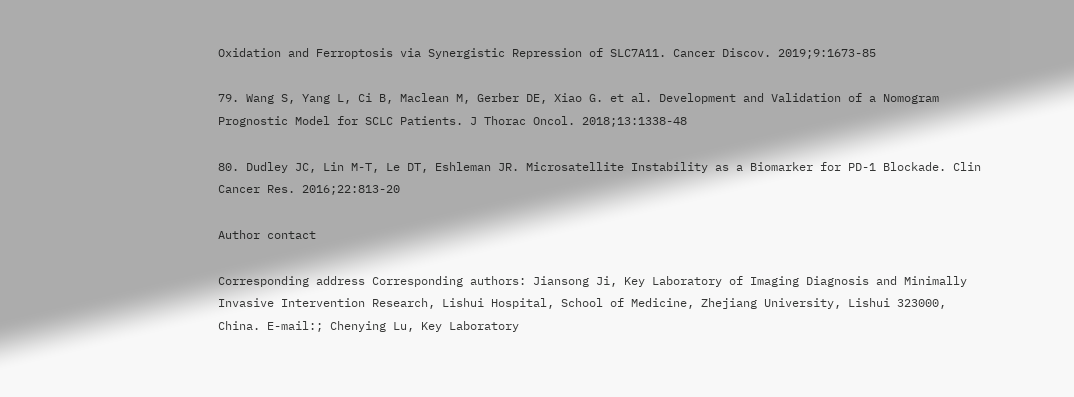Oxidation and Ferroptosis via Synergistic Repression of SLC7A11. Cancer Discov. 2019;9:1673-85

79. Wang S, Yang L, Ci B, Maclean M, Gerber DE, Xiao G. et al. Development and Validation of a Nomogram Prognostic Model for SCLC Patients. J Thorac Oncol. 2018;13:1338-48

80. Dudley JC, Lin M-T, Le DT, Eshleman JR. Microsatellite Instability as a Biomarker for PD-1 Blockade. Clin Cancer Res. 2016;22:813-20

Author contact

Corresponding address Corresponding authors: Jiansong Ji, Key Laboratory of Imaging Diagnosis and Minimally Invasive Intervention Research, Lishui Hospital, School of Medicine, Zhejiang University, Lishui 323000, China. E-mail:; Chenying Lu, Key Laboratory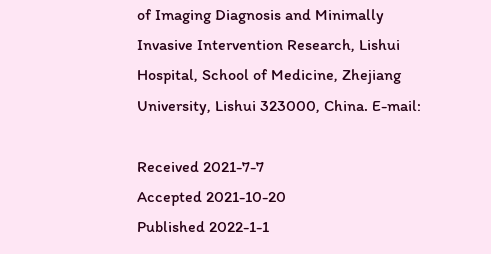of Imaging Diagnosis and Minimally Invasive Intervention Research, Lishui Hospital, School of Medicine, Zhejiang University, Lishui 323000, China. E-mail:

Received 2021-7-7
Accepted 2021-10-20
Published 2022-1-1